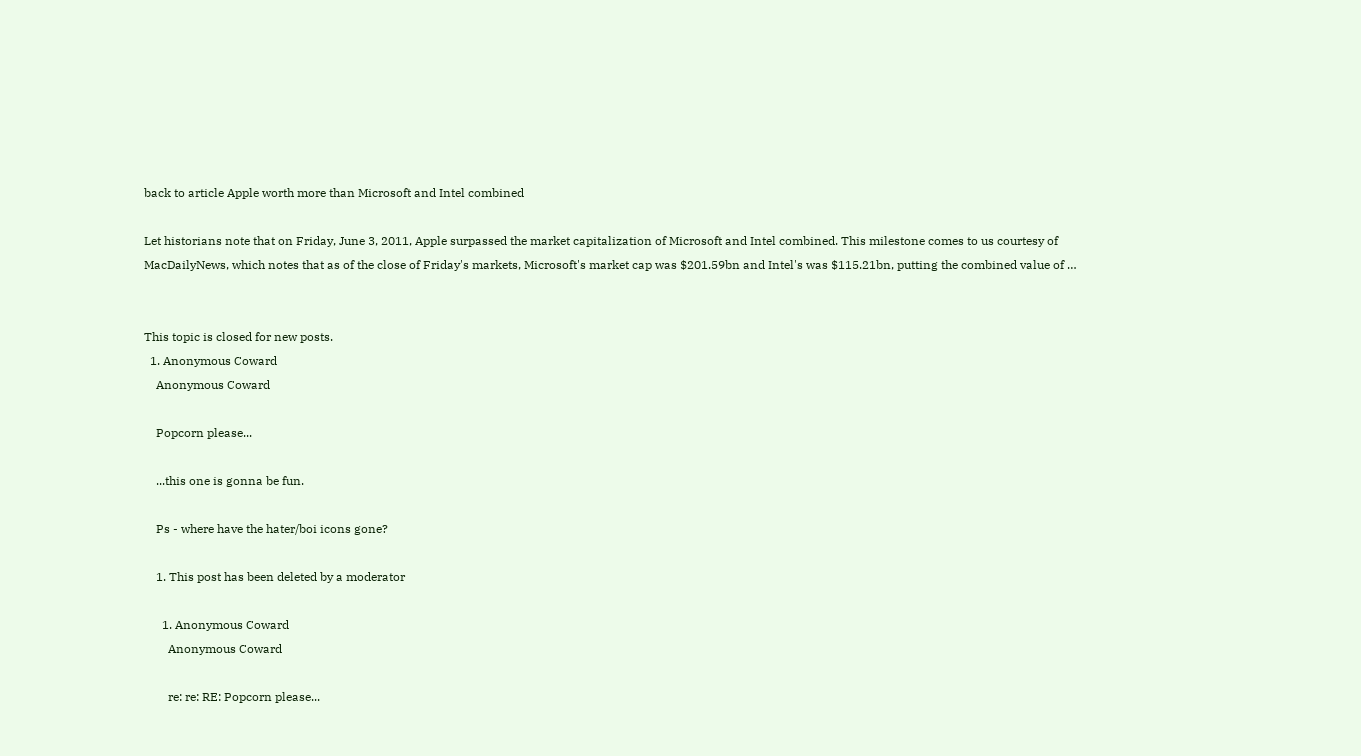back to article Apple worth more than Microsoft and Intel combined

Let historians note that on Friday, June 3, 2011, Apple surpassed the market capitalization of Microsoft and Intel combined. This milestone comes to us courtesy of MacDailyNews, which notes that as of the close of Friday's markets, Microsoft's market cap was $201.59bn and Intel's was $115.21bn, putting the combined value of …


This topic is closed for new posts.
  1. Anonymous Coward
    Anonymous Coward

    Popcorn please...

    ...this one is gonna be fun.

    Ps - where have the hater/boi icons gone?

    1. This post has been deleted by a moderator

      1. Anonymous Coward
        Anonymous Coward

        re: re: RE: Popcorn please...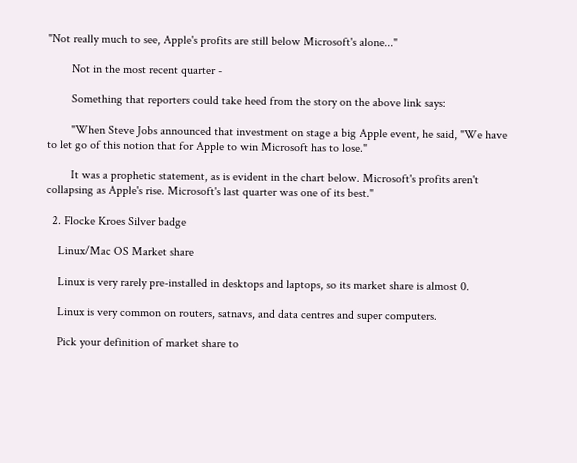"Not really much to see, Apple's profits are still below Microsoft's alone..."

        Not in the most recent quarter -

        Something that reporters could take heed from the story on the above link says:

        "When Steve Jobs announced that investment on stage a big Apple event, he said, "We have to let go of this notion that for Apple to win Microsoft has to lose."

        It was a prophetic statement, as is evident in the chart below. Microsoft's profits aren't collapsing as Apple's rise. Microsoft's last quarter was one of its best."

  2. Flocke Kroes Silver badge

    Linux/Mac OS Market share

    Linux is very rarely pre-installed in desktops and laptops, so its market share is almost 0.

    Linux is very common on routers, satnavs, and data centres and super computers.

    Pick your definition of market share to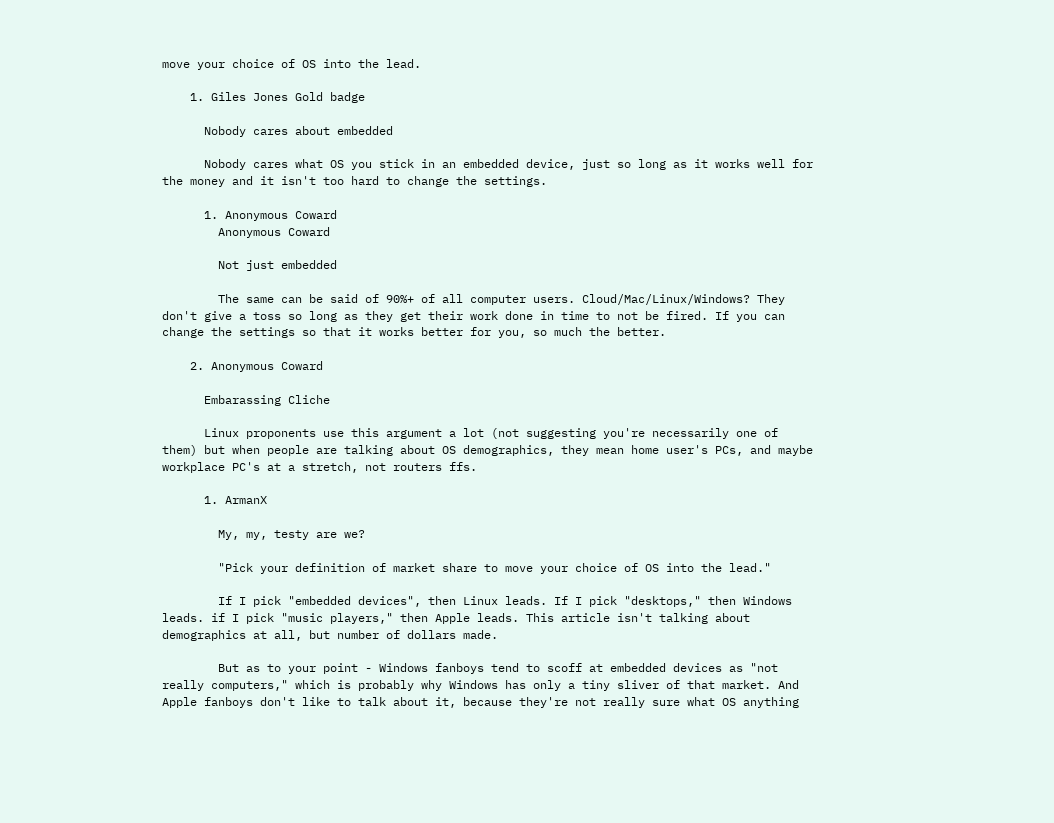move your choice of OS into the lead.

    1. Giles Jones Gold badge

      Nobody cares about embedded

      Nobody cares what OS you stick in an embedded device, just so long as it works well for the money and it isn't too hard to change the settings.

      1. Anonymous Coward
        Anonymous Coward

        Not just embedded

        The same can be said of 90%+ of all computer users. Cloud/Mac/Linux/Windows? They don't give a toss so long as they get their work done in time to not be fired. If you can change the settings so that it works better for you, so much the better.

    2. Anonymous Coward

      Embarassing Cliche

      Linux proponents use this argument a lot (not suggesting you're necessarily one of them) but when people are talking about OS demographics, they mean home user's PCs, and maybe workplace PC's at a stretch, not routers ffs.

      1. ArmanX

        My, my, testy are we?

        "Pick your definition of market share to move your choice of OS into the lead."

        If I pick "embedded devices", then Linux leads. If I pick "desktops," then Windows leads. if I pick "music players," then Apple leads. This article isn't talking about demographics at all, but number of dollars made.

        But as to your point - Windows fanboys tend to scoff at embedded devices as "not really computers," which is probably why Windows has only a tiny sliver of that market. And Apple fanboys don't like to talk about it, because they're not really sure what OS anything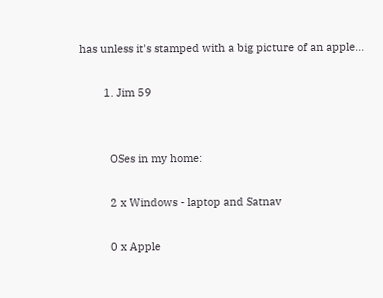has unless it's stamped with a big picture of an apple...

        1. Jim 59


          OSes in my home:

          2 x Windows - laptop and Satnav

          0 x Apple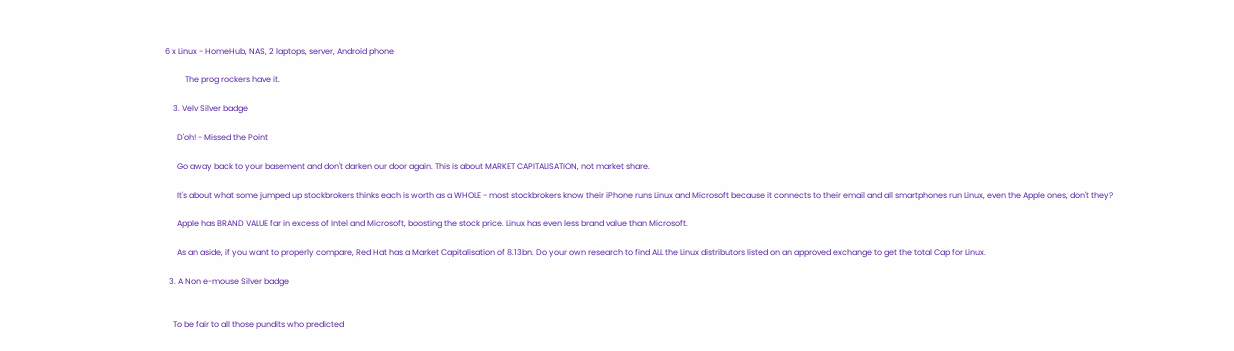6 x Linux - HomeHub, NAS, 2 laptops, server, Android phone

          The prog rockers have it.

    3. Velv Silver badge

      D'oh! - Missed the Point

      Go away back to your basement and don't darken our door again. This is about MARKET CAPITALISATION, not market share.

      It's about what some jumped up stockbrokers thinks each is worth as a WHOLE - most stockbrokers know their iPhone runs Linux and Microsoft because it connects to their email and all smartphones run Linux, even the Apple ones, don't they?

      Apple has BRAND VALUE far in excess of Intel and Microsoft, boosting the stock price. Linux has even less brand value than Microsoft.

      As an aside, if you want to properly compare, Red Hat has a Market Capitalisation of 8.13bn. Do your own research to find ALL the Linux distributors listed on an approved exchange to get the total Cap for Linux.

  3. A Non e-mouse Silver badge


    To be fair to all those pundits who predicted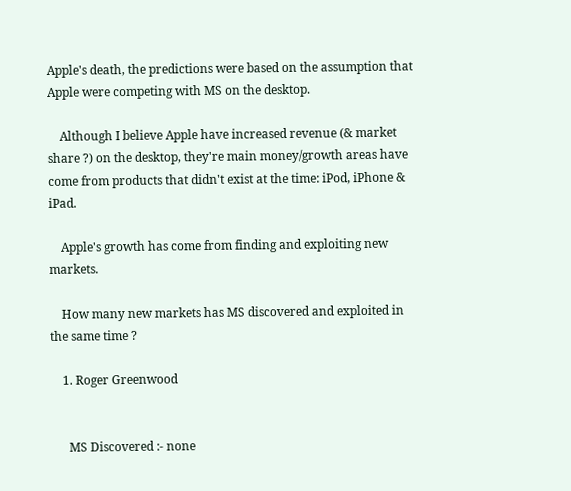Apple's death, the predictions were based on the assumption that Apple were competing with MS on the desktop.

    Although I believe Apple have increased revenue (& market share ?) on the desktop, they're main money/growth areas have come from products that didn't exist at the time: iPod, iPhone & iPad.

    Apple's growth has come from finding and exploiting new markets.

    How many new markets has MS discovered and exploited in the same time ?

    1. Roger Greenwood


      MS Discovered :- none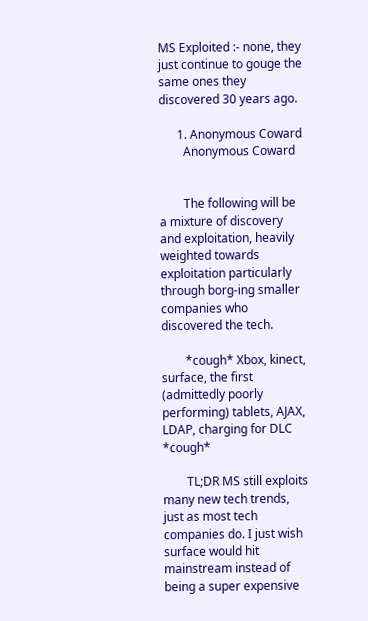MS Exploited :- none, they just continue to gouge the same ones they discovered 30 years ago.

      1. Anonymous Coward
        Anonymous Coward


        The following will be a mixture of discovery and exploitation, heavily weighted towards exploitation particularly through borg-ing smaller companies who discovered the tech.

        *cough* Xbox, kinect, surface, the first (admittedly poorly performing) tablets, AJAX, LDAP, charging for DLC *cough*

        TL;DR MS still exploits many new tech trends, just as most tech companies do. I just wish surface would hit mainstream instead of being a super expensive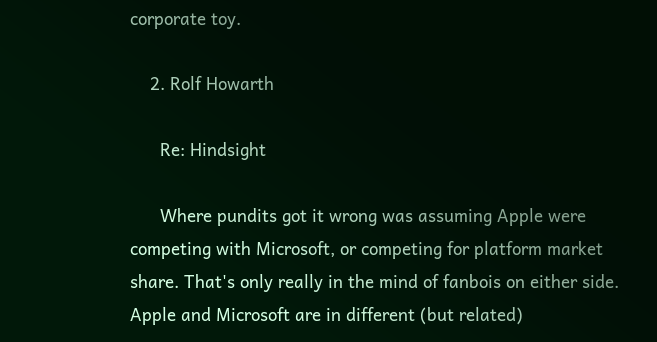corporate toy.

    2. Rolf Howarth

      Re: Hindsight

      Where pundits got it wrong was assuming Apple were competing with Microsoft, or competing for platform market share. That's only really in the mind of fanbois on either side. Apple and Microsoft are in different (but related)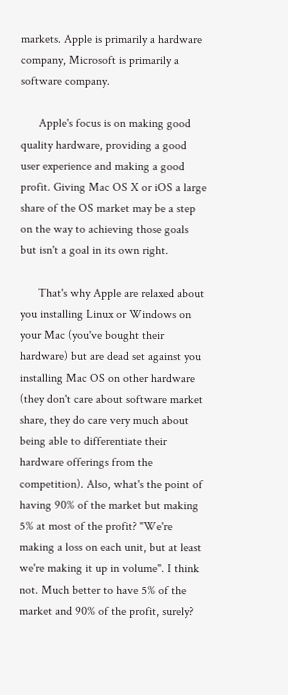markets. Apple is primarily a hardware company, Microsoft is primarily a software company.

      Apple's focus is on making good quality hardware, providing a good user experience and making a good profit. Giving Mac OS X or iOS a large share of the OS market may be a step on the way to achieving those goals but isn't a goal in its own right.

      That's why Apple are relaxed about you installing Linux or Windows on your Mac (you've bought their hardware) but are dead set against you installing Mac OS on other hardware (they don't care about software market share, they do care very much about being able to differentiate their hardware offerings from the competition). Also, what's the point of having 90% of the market but making 5% at most of the profit? "We're making a loss on each unit, but at least we're making it up in volume". I think not. Much better to have 5% of the market and 90% of the profit, surely?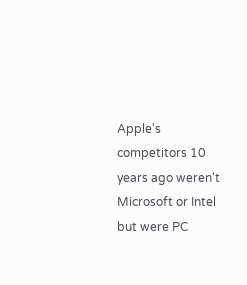Apple's competitors 10 years ago weren't Microsoft or Intel but were PC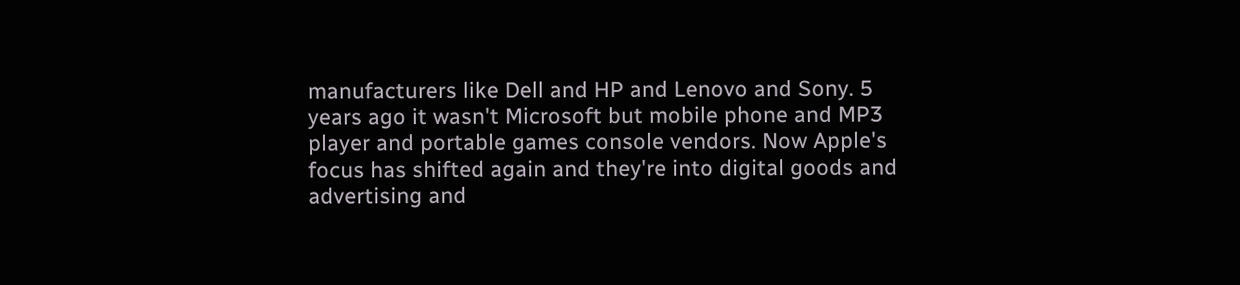manufacturers like Dell and HP and Lenovo and Sony. 5 years ago it wasn't Microsoft but mobile phone and MP3 player and portable games console vendors. Now Apple's focus has shifted again and they're into digital goods and advertising and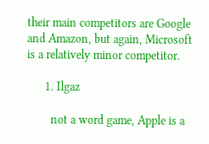their main competitors are Google and Amazon, but again, Microsoft is a relatively minor competitor.

      1. Ilgaz

        not a word game, Apple is a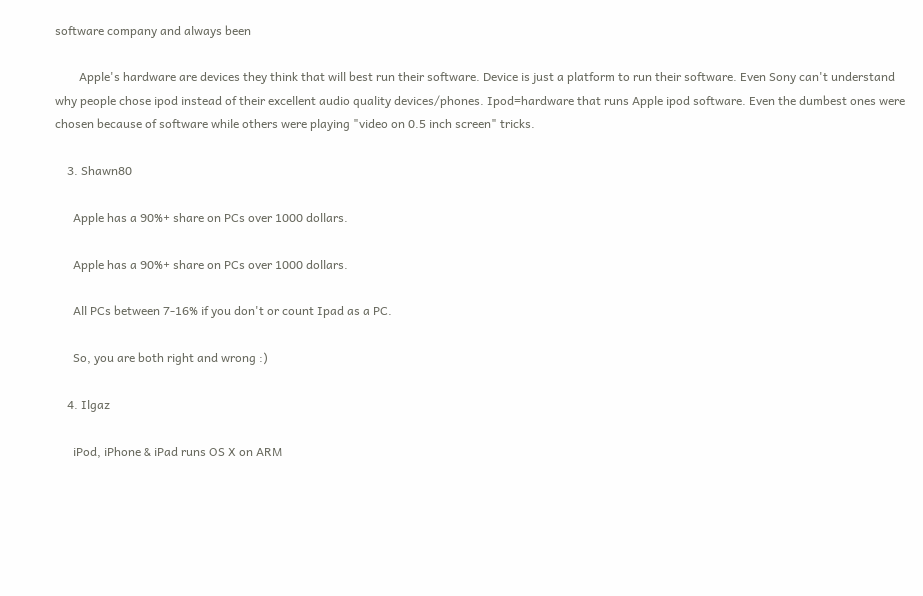software company and always been

        Apple's hardware are devices they think that will best run their software. Device is just a platform to run their software. Even Sony can't understand why people chose ipod instead of their excellent audio quality devices/phones. Ipod=hardware that runs Apple ipod software. Even the dumbest ones were chosen because of software while others were playing "video on 0.5 inch screen" tricks.

    3. Shawn80

      Apple has a 90%+ share on PCs over 1000 dollars.

      Apple has a 90%+ share on PCs over 1000 dollars.

      All PCs between 7-16% if you don't or count Ipad as a PC.

      So, you are both right and wrong :)

    4. Ilgaz

      iPod, iPhone & iPad runs OS X on ARM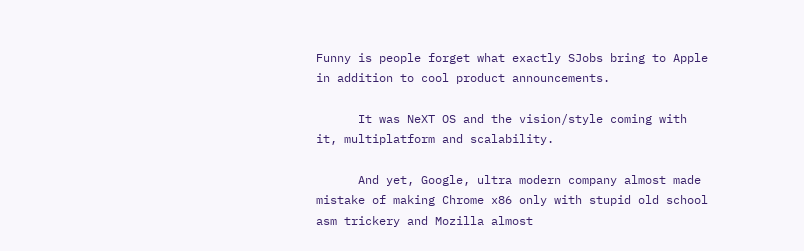Funny is people forget what exactly SJobs bring to Apple in addition to cool product announcements.

      It was NeXT OS and the vision/style coming with it, multiplatform and scalability.

      And yet, Google, ultra modern company almost made mistake of making Chrome x86 only with stupid old school asm trickery and Mozilla almost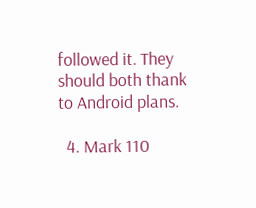followed it. They should both thank to Android plans.

  4. Mark 110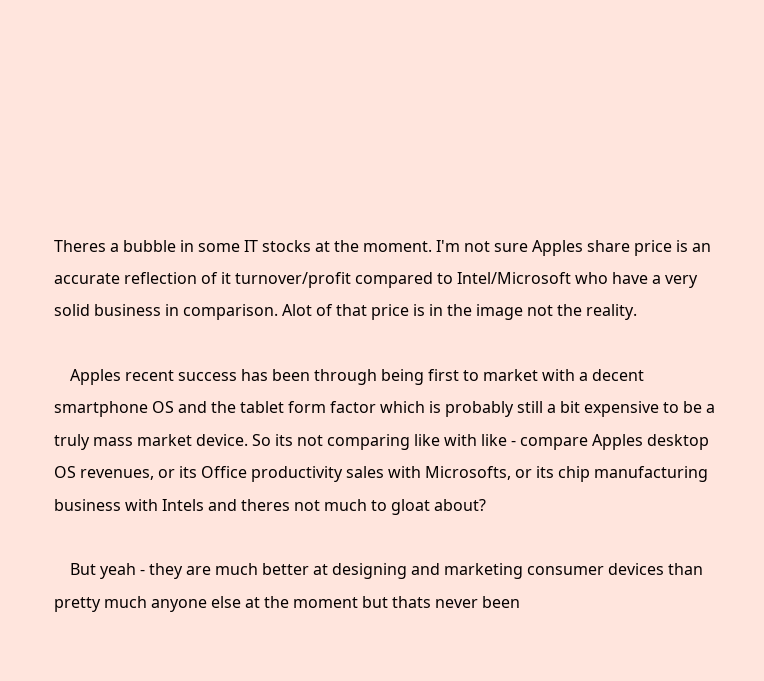Theres a bubble in some IT stocks at the moment. I'm not sure Apples share price is an accurate reflection of it turnover/profit compared to Intel/Microsoft who have a very solid business in comparison. Alot of that price is in the image not the reality.

    Apples recent success has been through being first to market with a decent smartphone OS and the tablet form factor which is probably still a bit expensive to be a truly mass market device. So its not comparing like with like - compare Apples desktop OS revenues, or its Office productivity sales with Microsofts, or its chip manufacturing business with Intels and theres not much to gloat about?

    But yeah - they are much better at designing and marketing consumer devices than pretty much anyone else at the moment but thats never been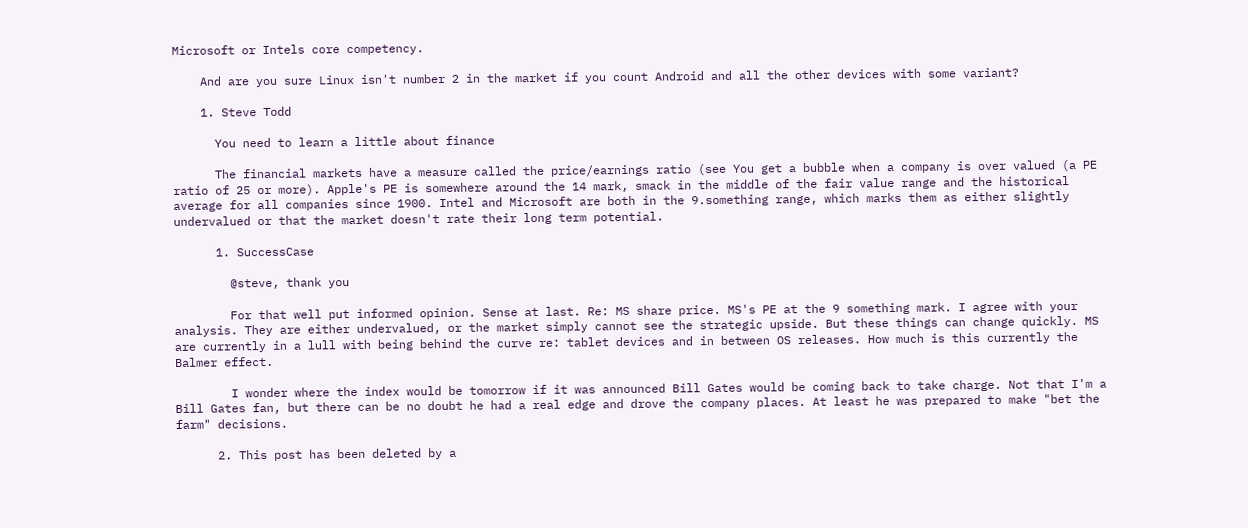Microsoft or Intels core competency.

    And are you sure Linux isn't number 2 in the market if you count Android and all the other devices with some variant?

    1. Steve Todd

      You need to learn a little about finance

      The financial markets have a measure called the price/earnings ratio (see You get a bubble when a company is over valued (a PE ratio of 25 or more). Apple's PE is somewhere around the 14 mark, smack in the middle of the fair value range and the historical average for all companies since 1900. Intel and Microsoft are both in the 9.something range, which marks them as either slightly undervalued or that the market doesn't rate their long term potential.

      1. SuccessCase

        @steve, thank you

        For that well put informed opinion. Sense at last. Re: MS share price. MS's PE at the 9 something mark. I agree with your analysis. They are either undervalued, or the market simply cannot see the strategic upside. But these things can change quickly. MS are currently in a lull with being behind the curve re: tablet devices and in between OS releases. How much is this currently the Balmer effect.

        I wonder where the index would be tomorrow if it was announced Bill Gates would be coming back to take charge. Not that I'm a Bill Gates fan, but there can be no doubt he had a real edge and drove the company places. At least he was prepared to make "bet the farm" decisions.

      2. This post has been deleted by a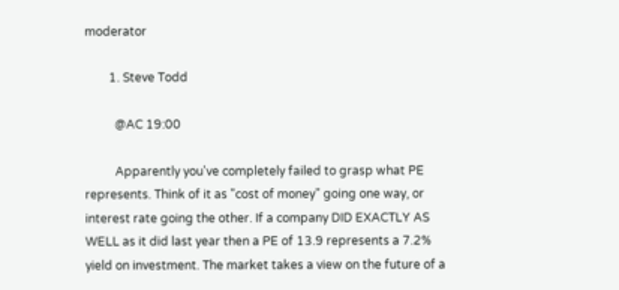moderator

        1. Steve Todd

          @AC 19:00

          Apparently you've completely failed to grasp what PE represents. Think of it as "cost of money" going one way, or interest rate going the other. If a company DID EXACTLY AS WELL as it did last year then a PE of 13.9 represents a 7.2% yield on investment. The market takes a view on the future of a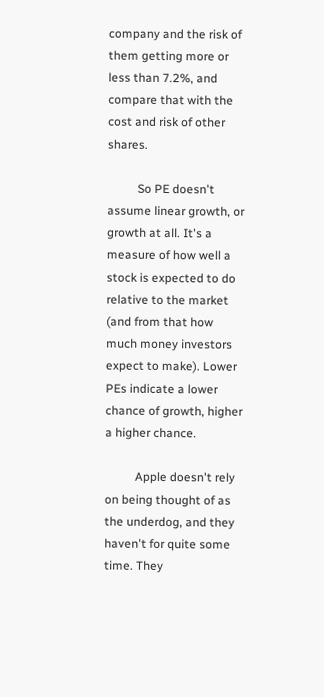company and the risk of them getting more or less than 7.2%, and compare that with the cost and risk of other shares.

          So PE doesn't assume linear growth, or growth at all. It's a measure of how well a stock is expected to do relative to the market (and from that how much money investors expect to make). Lower PEs indicate a lower chance of growth, higher a higher chance.

          Apple doesn't rely on being thought of as the underdog, and they haven't for quite some time. They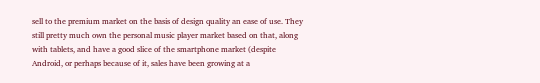sell to the premium market on the basis of design quality an ease of use. They still pretty much own the personal music player market based on that, along with tablets, and have a good slice of the smartphone market (despite Android, or perhaps because of it, sales have been growing at a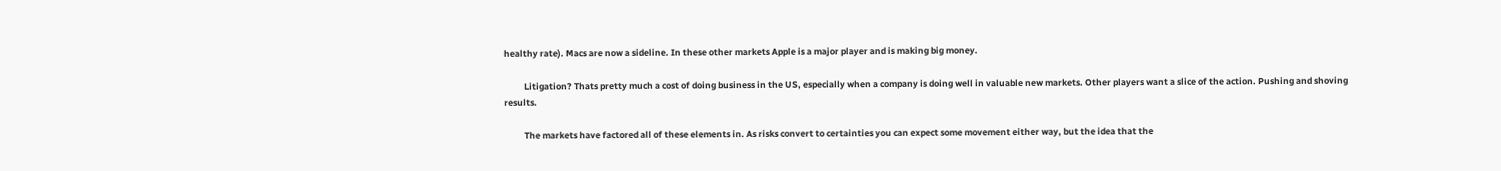healthy rate). Macs are now a sideline. In these other markets Apple is a major player and is making big money.

          Litigation? Thats pretty much a cost of doing business in the US, especially when a company is doing well in valuable new markets. Other players want a slice of the action. Pushing and shoving results.

          The markets have factored all of these elements in. As risks convert to certainties you can expect some movement either way, but the idea that the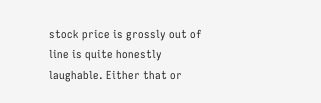stock price is grossly out of line is quite honestly laughable. Either that or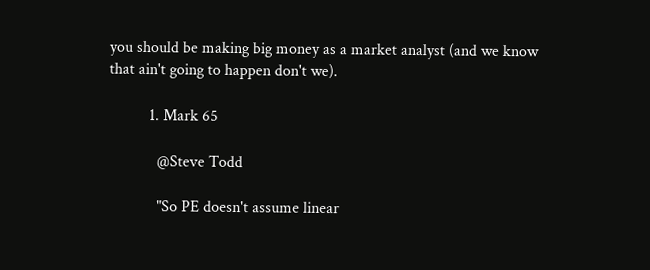you should be making big money as a market analyst (and we know that ain't going to happen don't we).

          1. Mark 65

            @Steve Todd

            "So PE doesn't assume linear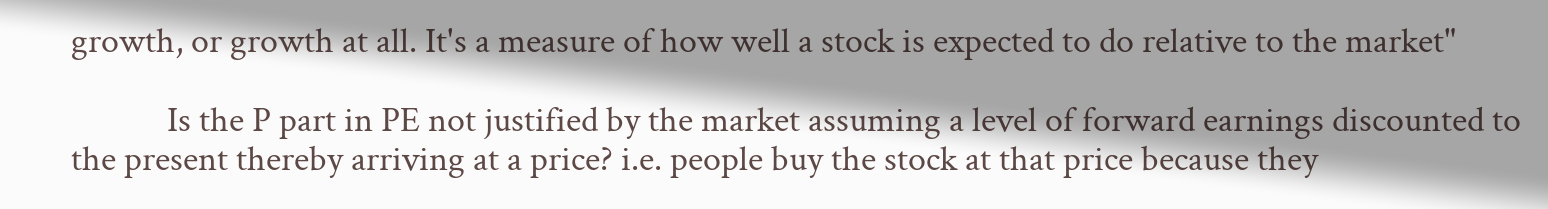growth, or growth at all. It's a measure of how well a stock is expected to do relative to the market"

            Is the P part in PE not justified by the market assuming a level of forward earnings discounted to the present thereby arriving at a price? i.e. people buy the stock at that price because they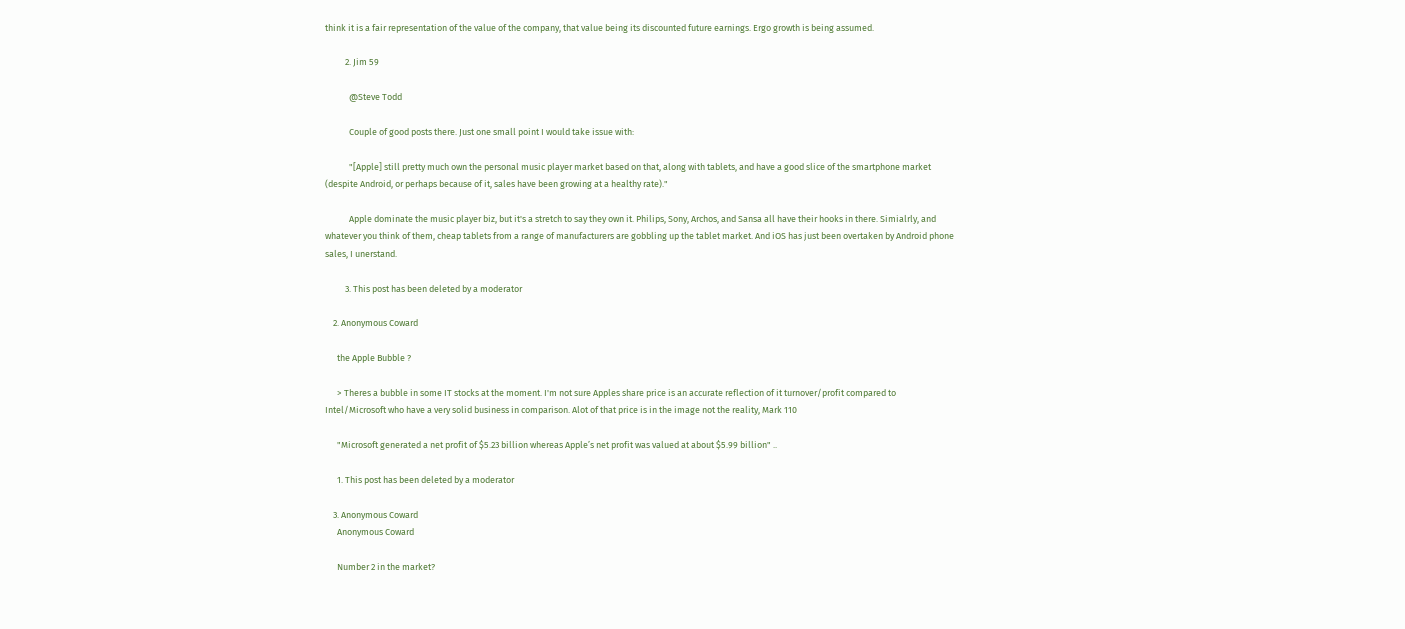think it is a fair representation of the value of the company, that value being its discounted future earnings. Ergo growth is being assumed.

          2. Jim 59

            @Steve Todd

            Couple of good posts there. Just one small point I would take issue with:

            "[Apple] still pretty much own the personal music player market based on that, along with tablets, and have a good slice of the smartphone market (despite Android, or perhaps because of it, sales have been growing at a healthy rate)."

            Apple dominate the music player biz, but it's a stretch to say they own it. Philips, Sony, Archos, and Sansa all have their hooks in there. Simialrly, and whatever you think of them, cheap tablets from a range of manufacturers are gobbling up the tablet market. And iOS has just been overtaken by Android phone sales, I unerstand.

          3. This post has been deleted by a moderator

    2. Anonymous Coward

      the Apple Bubble ?

      > Theres a bubble in some IT stocks at the moment. I'm not sure Apples share price is an accurate reflection of it turnover/profit compared to Intel/Microsoft who have a very solid business in comparison. Alot of that price is in the image not the reality, Mark 110

      "Microsoft generated a net profit of $5.23 billion whereas Apple’s net profit was valued at about $5.99 billion" ..

      1. This post has been deleted by a moderator

    3. Anonymous Coward
      Anonymous Coward

      Number 2 in the market?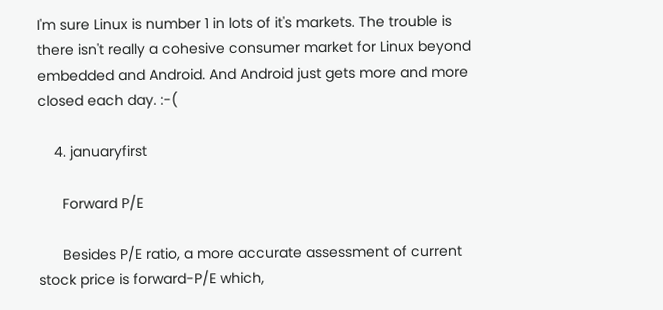I'm sure Linux is number 1 in lots of it's markets. The trouble is there isn't really a cohesive consumer market for Linux beyond embedded and Android. And Android just gets more and more closed each day. :-(

    4. januaryfirst

      Forward P/E

      Besides P/E ratio, a more accurate assessment of current stock price is forward-P/E which,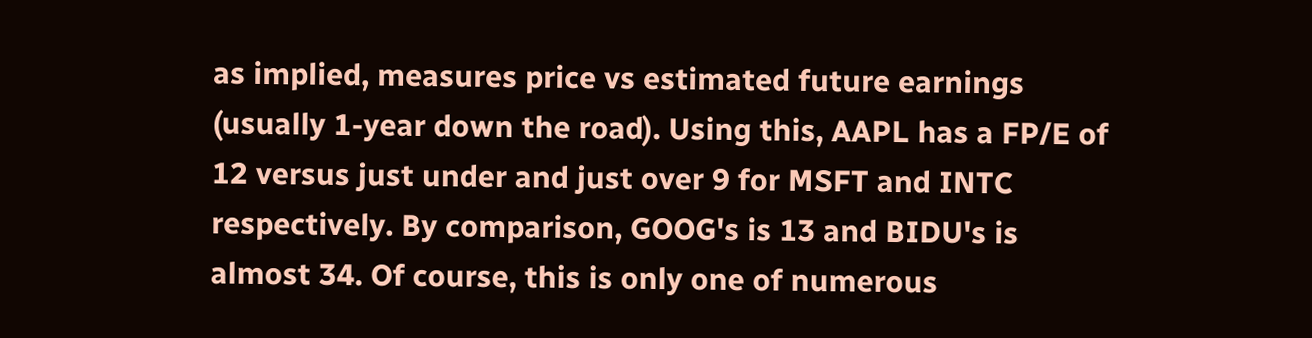as implied, measures price vs estimated future earnings (usually 1-year down the road). Using this, AAPL has a FP/E of 12 versus just under and just over 9 for MSFT and INTC respectively. By comparison, GOOG's is 13 and BIDU's is almost 34. Of course, this is only one of numerous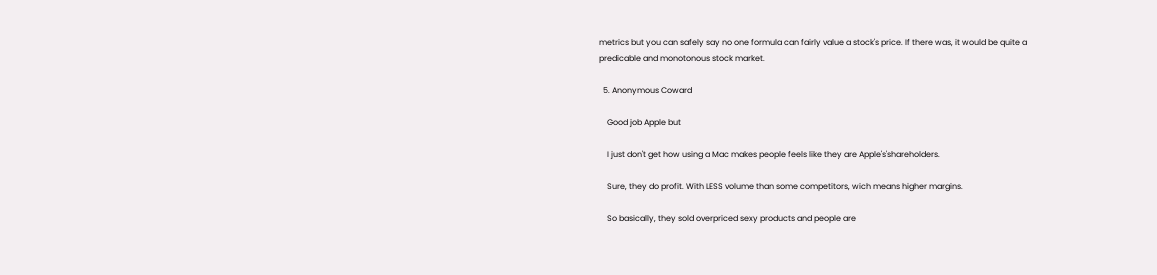metrics but you can safely say no one formula can fairly value a stock's price. If there was, it would be quite a predicable and monotonous stock market.

  5. Anonymous Coward

    Good job Apple but

    I just don't get how using a Mac makes people feels like they are Apple's'shareholders.

    Sure, they do profit. With LESS volume than some competitors, wich means higher margins.

    So basically, they sold overpriced sexy products and people are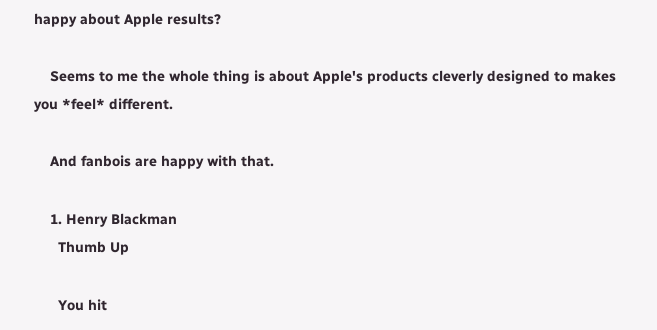happy about Apple results?

    Seems to me the whole thing is about Apple's products cleverly designed to makes you *feel* different.

    And fanbois are happy with that.

    1. Henry Blackman
      Thumb Up

      You hit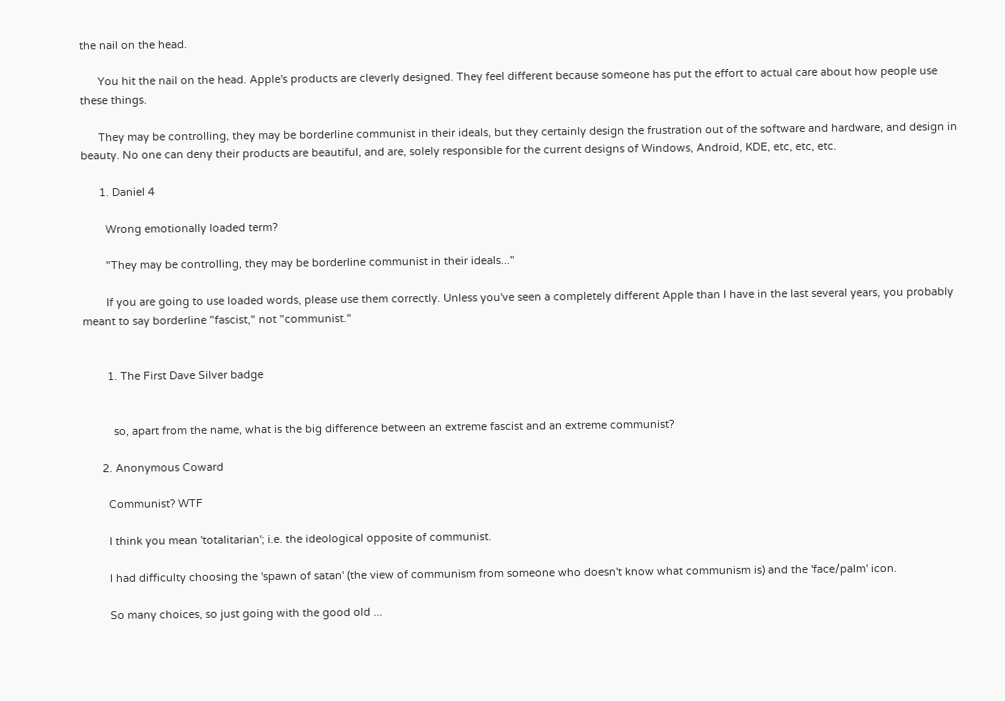the nail on the head.

      You hit the nail on the head. Apple's products are cleverly designed. They feel different because someone has put the effort to actual care about how people use these things.

      They may be controlling, they may be borderline communist in their ideals, but they certainly design the frustration out of the software and hardware, and design in beauty. No one can deny their products are beautiful, and are, solely responsible for the current designs of Windows, Android, KDE, etc, etc, etc.

      1. Daniel 4

        Wrong emotionally loaded term?

        "They may be controlling, they may be borderline communist in their ideals..."

        If you are going to use loaded words, please use them correctly. Unless you've seen a completely different Apple than I have in the last several years, you probably meant to say borderline "fascist," not "communist."


        1. The First Dave Silver badge


          so, apart from the name, what is the big difference between an extreme fascist and an extreme communist?

      2. Anonymous Coward

        Communist? WTF

        I think you mean 'totalitarian'; i.e. the ideological opposite of communist.

        I had difficulty choosing the 'spawn of satan' (the view of communism from someone who doesn't know what communism is) and the 'face/palm' icon.

        So many choices, so just going with the good old ...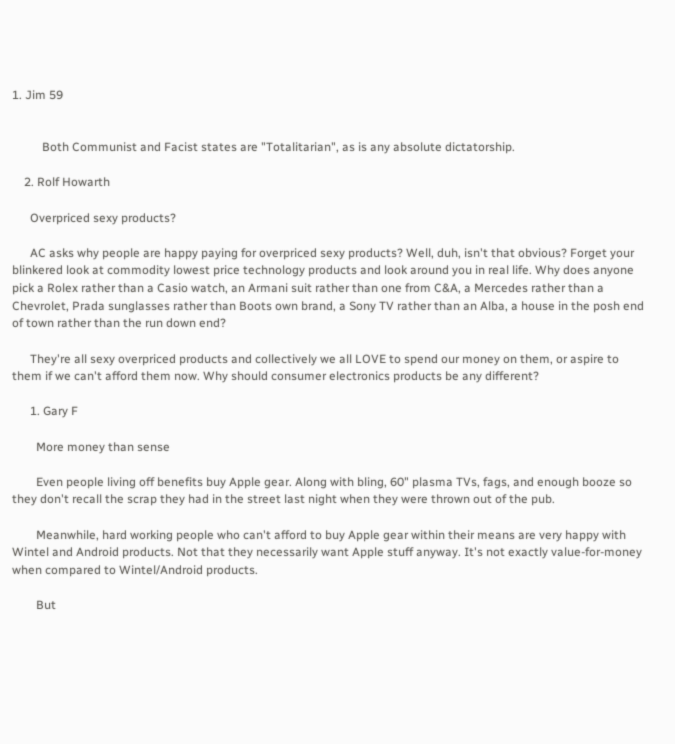1. Jim 59


          Both Communist and Facist states are "Totalitarian", as is any absolute dictatorship.

    2. Rolf Howarth

      Overpriced sexy products?

      AC asks why people are happy paying for overpriced sexy products? Well, duh, isn't that obvious? Forget your blinkered look at commodity lowest price technology products and look around you in real life. Why does anyone pick a Rolex rather than a Casio watch, an Armani suit rather than one from C&A, a Mercedes rather than a Chevrolet, Prada sunglasses rather than Boots own brand, a Sony TV rather than an Alba, a house in the posh end of town rather than the run down end?

      They're all sexy overpriced products and collectively we all LOVE to spend our money on them, or aspire to them if we can't afford them now. Why should consumer electronics products be any different?

      1. Gary F

        More money than sense

        Even people living off benefits buy Apple gear. Along with bling, 60" plasma TVs, fags, and enough booze so they don't recall the scrap they had in the street last night when they were thrown out of the pub.

        Meanwhile, hard working people who can't afford to buy Apple gear within their means are very happy with Wintel and Android products. Not that they necessarily want Apple stuff anyway. It's not exactly value-for-money when compared to Wintel/Android products.

        But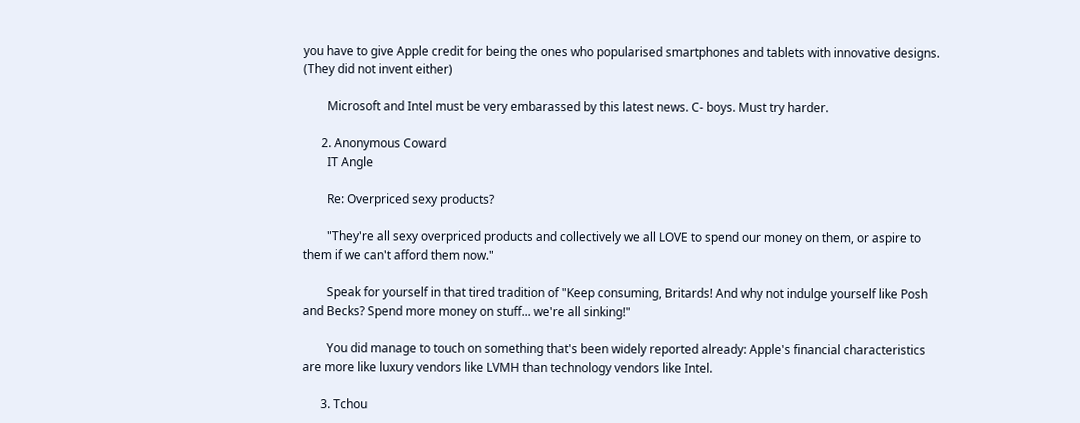you have to give Apple credit for being the ones who popularised smartphones and tablets with innovative designs. (They did not invent either)

        Microsoft and Intel must be very embarassed by this latest news. C- boys. Must try harder.

      2. Anonymous Coward
        IT Angle

        Re: Overpriced sexy products?

        "They're all sexy overpriced products and collectively we all LOVE to spend our money on them, or aspire to them if we can't afford them now."

        Speak for yourself in that tired tradition of "Keep consuming, Britards! And why not indulge yourself like Posh and Becks? Spend more money on stuff... we're all sinking!"

        You did manage to touch on something that's been widely reported already: Apple's financial characteristics are more like luxury vendors like LVMH than technology vendors like Intel.

      3. Tchou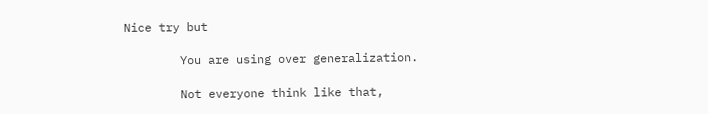Nice try but

        You are using over generalization.

        Not everyone think like that,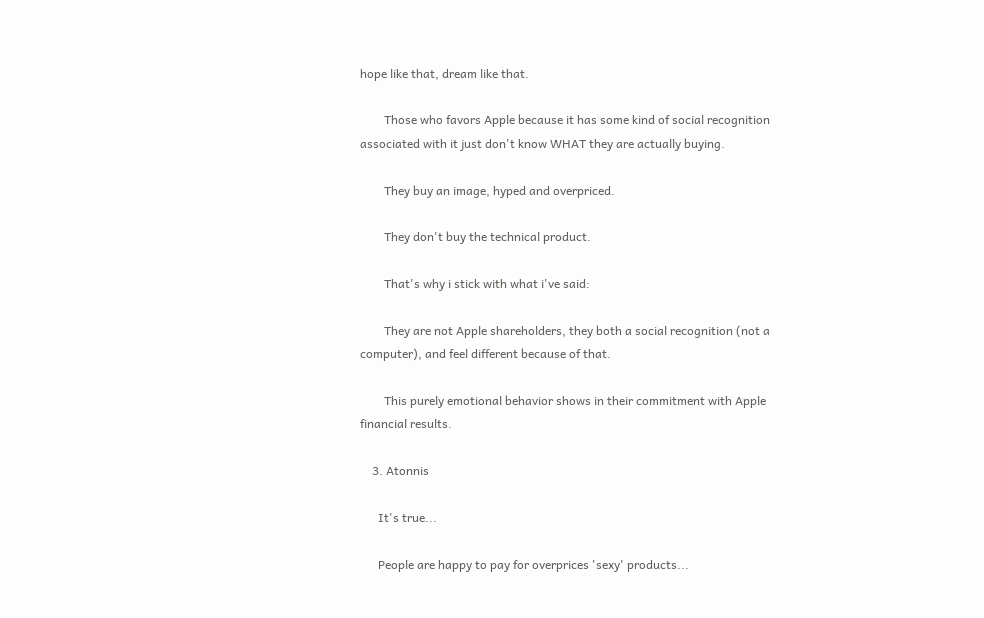hope like that, dream like that.

        Those who favors Apple because it has some kind of social recognition associated with it just don't know WHAT they are actually buying.

        They buy an image, hyped and overpriced.

        They don't buy the technical product.

        That's why i stick with what i've said:

        They are not Apple shareholders, they both a social recognition (not a computer), and feel different because of that.

        This purely emotional behavior shows in their commitment with Apple financial results.

    3. Atonnis

      It's true...

      People are happy to pay for overprices 'sexy' products...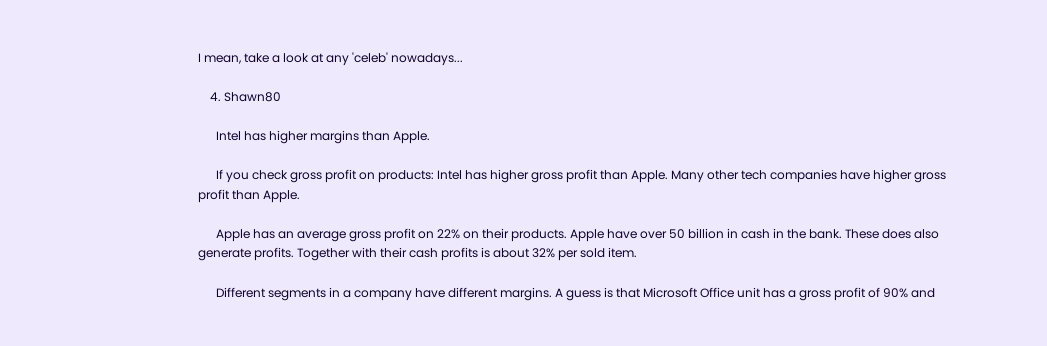I mean, take a look at any 'celeb' nowadays...

    4. Shawn80

      Intel has higher margins than Apple.

      If you check gross profit on products: Intel has higher gross profit than Apple. Many other tech companies have higher gross profit than Apple.

      Apple has an average gross profit on 22% on their products. Apple have over 50 billion in cash in the bank. These does also generate profits. Together with their cash profits is about 32% per sold item.

      Different segments in a company have different margins. A guess is that Microsoft Office unit has a gross profit of 90% and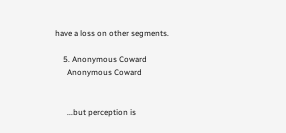have a loss on other segments.

    5. Anonymous Coward
      Anonymous Coward


      ...but perception is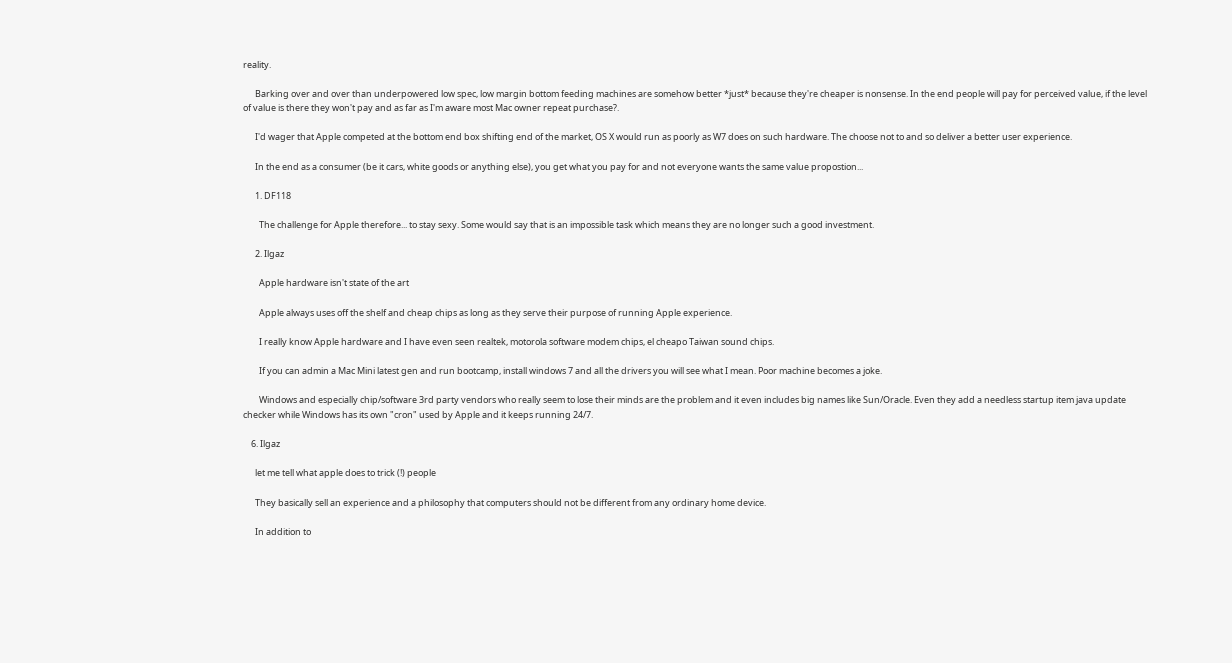reality.

      Barking over and over than underpowered low spec, low margin bottom feeding machines are somehow better *just* because they're cheaper is nonsense. In the end people will pay for perceived value, if the level of value is there they won't pay and as far as I'm aware most Mac owner repeat purchase?.

      I'd wager that Apple competed at the bottom end box shifting end of the market, OS X would run as poorly as W7 does on such hardware. The choose not to and so deliver a better user experience.

      In the end as a consumer (be it cars, white goods or anything else), you get what you pay for and not everyone wants the same value propostion...

      1. DF118

        The challenge for Apple therefore... to stay sexy. Some would say that is an impossible task which means they are no longer such a good investment.

      2. Ilgaz

        Apple hardware isn't state of the art

        Apple always uses off the shelf and cheap chips as long as they serve their purpose of running Apple experience.

        I really know Apple hardware and I have even seen realtek, motorola software modem chips, el cheapo Taiwan sound chips.

        If you can admin a Mac Mini latest gen and run bootcamp, install windows 7 and all the drivers you will see what I mean. Poor machine becomes a joke.

        Windows and especially chip/software 3rd party vendors who really seem to lose their minds are the problem and it even includes big names like Sun/Oracle. Even they add a needless startup item java update checker while Windows has its own "cron" used by Apple and it keeps running 24/7.

    6. Ilgaz

      let me tell what apple does to trick (!) people

      They basically sell an experience and a philosophy that computers should not be different from any ordinary home device.

      In addition to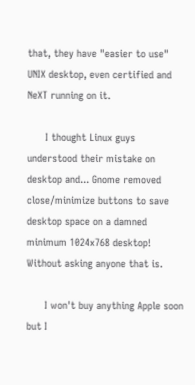that, they have "easier to use" UNIX desktop, even certified and NeXT running on it.

      I thought Linux guys understood their mistake on desktop and... Gnome removed close/minimize buttons to save desktop space on a damned minimum 1024x768 desktop! Without asking anyone that is.

      I won't buy anything Apple soon but I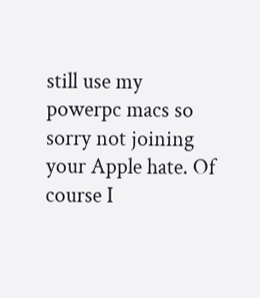still use my powerpc macs so sorry not joining your Apple hate. Of course I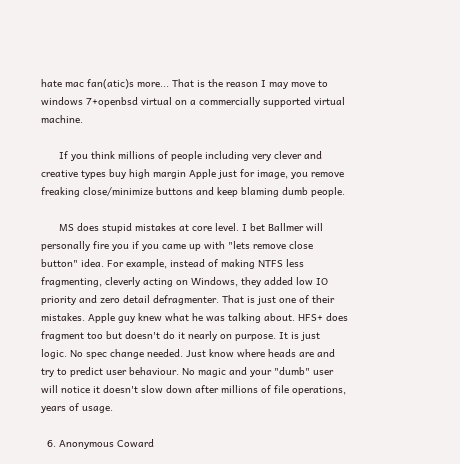hate mac fan(atic)s more... That is the reason I may move to windows 7+openbsd virtual on a commercially supported virtual machine.

      If you think millions of people including very clever and creative types buy high margin Apple just for image, you remove freaking close/minimize buttons and keep blaming dumb people.

      MS does stupid mistakes at core level. I bet Ballmer will personally fire you if you came up with "lets remove close button" idea. For example, instead of making NTFS less fragmenting, cleverly acting on Windows, they added low IO priority and zero detail defragmenter. That is just one of their mistakes. Apple guy knew what he was talking about. HFS+ does fragment too but doesn't do it nearly on purpose. It is just logic. No spec change needed. Just know where heads are and try to predict user behaviour. No magic and your "dumb" user will notice it doesn't slow down after millions of file operations, years of usage.

  6. Anonymous Coward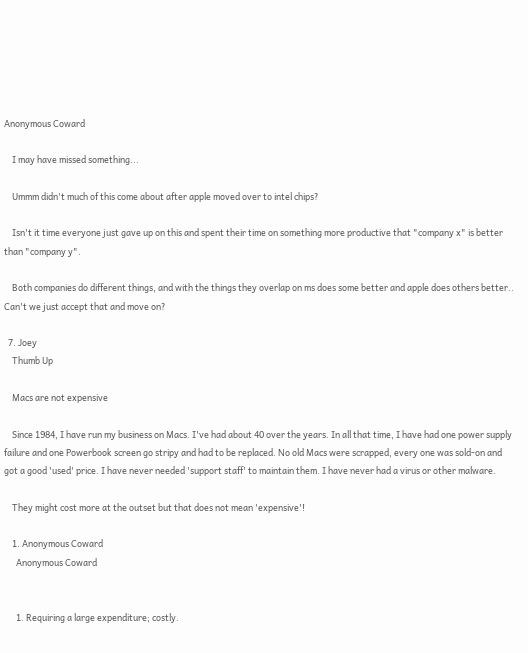Anonymous Coward

    I may have missed something...

    Ummm didn't much of this come about after apple moved over to intel chips?

    Isn't it time everyone just gave up on this and spent their time on something more productive that "company x" is better than "company y".

    Both companies do different things, and with the things they overlap on ms does some better and apple does others better.. Can't we just accept that and move on?

  7. Joey
    Thumb Up

    Macs are not expensive

    Since 1984, I have run my business on Macs. I've had about 40 over the years. In all that time, I have had one power supply failure and one Powerbook screen go stripy and had to be replaced. No old Macs were scrapped, every one was sold-on and got a good 'used' price. I have never needed 'support staff' to maintain them. I have never had a virus or other malware.

    They might cost more at the outset but that does not mean 'expensive'!

    1. Anonymous Coward
      Anonymous Coward


      1. Requiring a large expenditure; costly.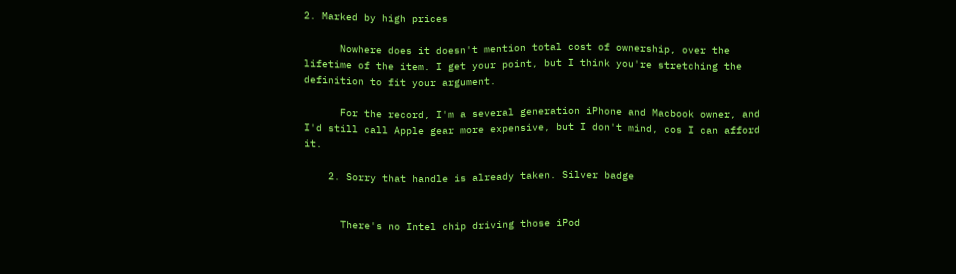2. Marked by high prices

      Nowhere does it doesn't mention total cost of ownership, over the lifetime of the item. I get your point, but I think you're stretching the definition to fit your argument.

      For the record, I'm a several generation iPhone and Macbook owner, and I'd still call Apple gear more expensive, but I don't mind, cos I can afford it.

    2. Sorry that handle is already taken. Silver badge


      There's no Intel chip driving those iPod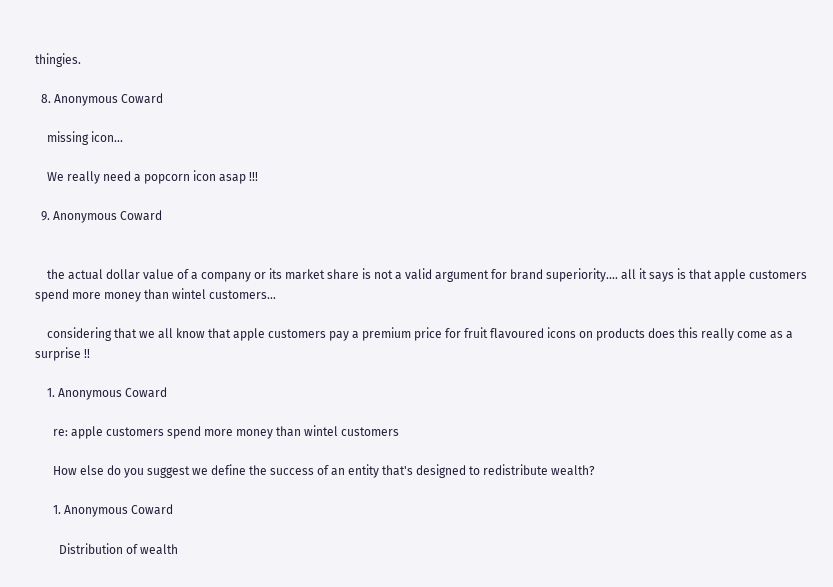thingies.

  8. Anonymous Coward

    missing icon...

    We really need a popcorn icon asap !!!

  9. Anonymous Coward


    the actual dollar value of a company or its market share is not a valid argument for brand superiority.... all it says is that apple customers spend more money than wintel customers...

    considering that we all know that apple customers pay a premium price for fruit flavoured icons on products does this really come as a surprise !!

    1. Anonymous Coward

      re: apple customers spend more money than wintel customers

      How else do you suggest we define the success of an entity that's designed to redistribute wealth?

      1. Anonymous Coward

        Distribution of wealth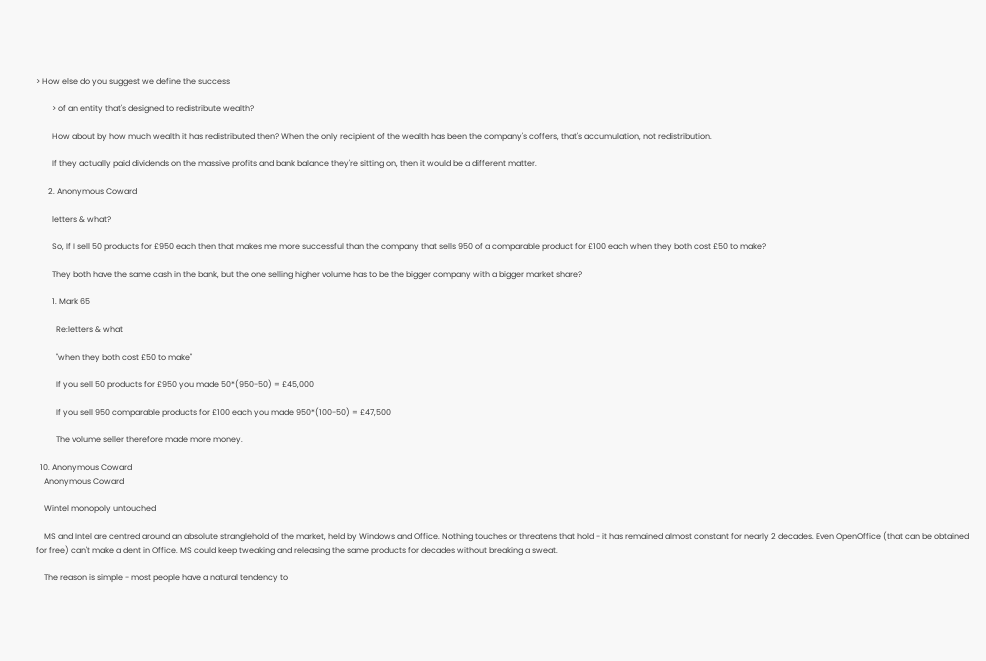> How else do you suggest we define the success

        > of an entity that's designed to redistribute wealth?

        How about by how much wealth it has redistributed then? When the only recipient of the wealth has been the company's coffers, that's accumulation, not redistribution.

        If they actually paid dividends on the massive profits and bank balance they're sitting on, then it would be a different matter.

      2. Anonymous Coward

        letters & what?

        So, If I sell 50 products for £950 each then that makes me more successful than the company that sells 950 of a comparable product for £100 each when they both cost £50 to make?

        They both have the same cash in the bank, but the one selling higher volume has to be the bigger company with a bigger market share?

        1. Mark 65

          Re:letters & what

          "when they both cost £50 to make"

          If you sell 50 products for £950 you made 50*(950-50) = £45,000

          If you sell 950 comparable products for £100 each you made 950*(100-50) = £47,500

          The volume seller therefore made more money.

  10. Anonymous Coward
    Anonymous Coward

    Wintel monopoly untouched

    MS and Intel are centred around an absolute stranglehold of the market, held by Windows and Office. Nothing touches or threatens that hold - it has remained almost constant for nearly 2 decades. Even OpenOffice (that can be obtained for free) can't make a dent in Office. MS could keep tweaking and releasing the same products for decades without breaking a sweat.

    The reason is simple - most people have a natural tendency to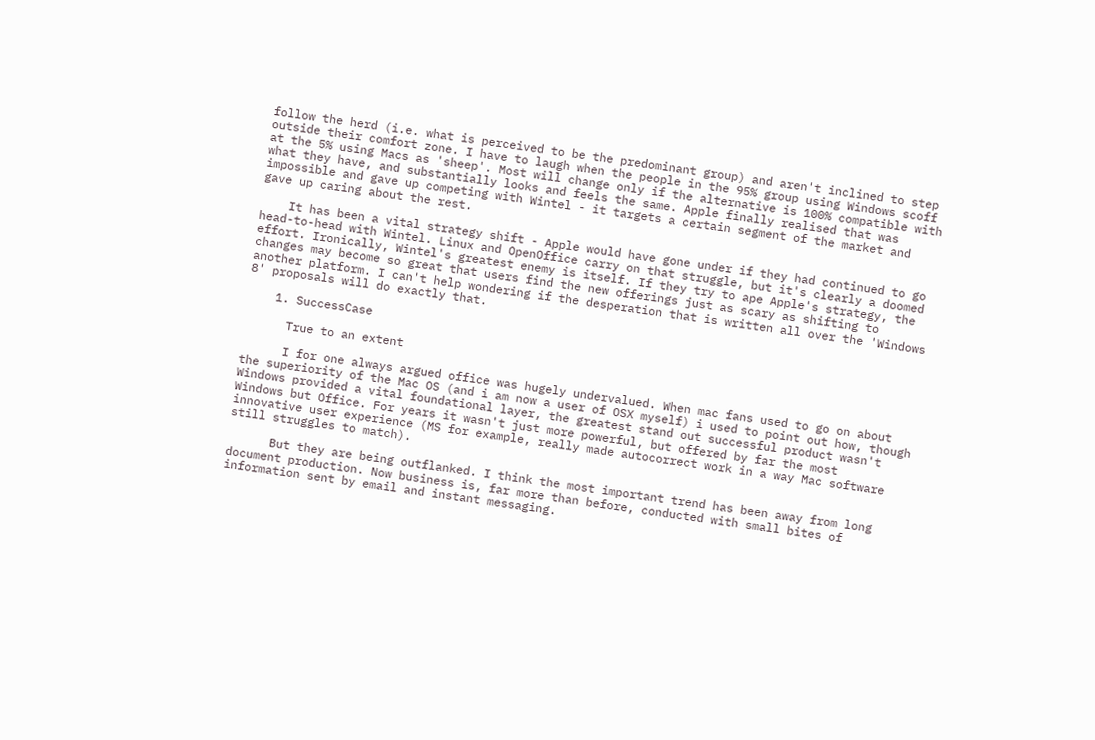follow the herd (i.e. what is perceived to be the predominant group) and aren't inclined to step outside their comfort zone. I have to laugh when the people in the 95% group using Windows scoff at the 5% using Macs as 'sheep'. Most will change only if the alternative is 100% compatible with what they have, and substantially looks and feels the same. Apple finally realised that was impossible and gave up competing with Wintel - it targets a certain segment of the market and gave up caring about the rest.

    It has been a vital strategy shift - Apple would have gone under if they had continued to go head-to-head with Wintel. Linux and OpenOffice carry on that struggle, but it's clearly a doomed effort. Ironically, Wintel's greatest enemy is itself. If they try to ape Apple's strategy, the changes may become so great that users find the new offerings just as scary as shifting to another platform. I can't help wondering if the desperation that is written all over the 'Windows 8' proposals will do exactly that.

    1. SuccessCase

      True to an extent

      I for one always argued office was hugely undervalued. When mac fans used to go on about the superiority of the Mac OS (and i am now a user of OSX myself) i used to point out how, though Windows provided a vital foundational layer, the greatest stand out successful product wasn't Windows but Office. For years it wasn't just more powerful, but offered by far the most innovative user experience (MS for example, really made autocorrect work in a way Mac software still struggles to match).

      But they are being outflanked. I think the most important trend has been away from long document production. Now business is, far more than before, conducted with small bites of information sent by email and instant messaging.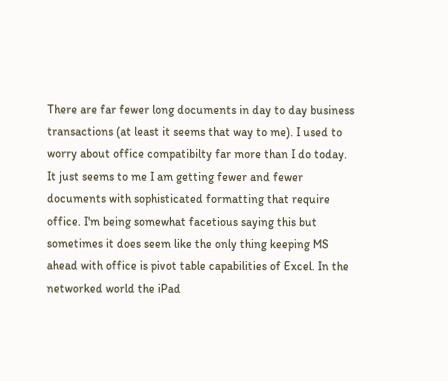There are far fewer long documents in day to day business transactions (at least it seems that way to me). I used to worry about office compatibilty far more than I do today. It just seems to me I am getting fewer and fewer documents with sophisticated formatting that require office. I'm being somewhat facetious saying this but sometimes it does seem like the only thing keeping MS ahead with office is pivot table capabilities of Excel. In the networked world the iPad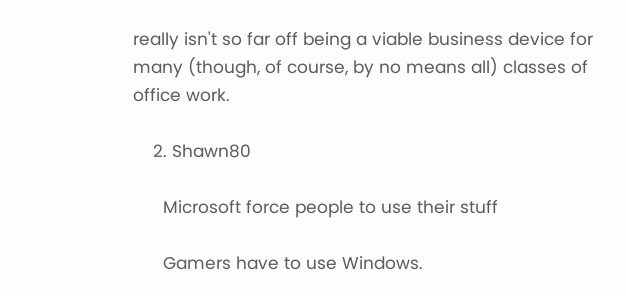really isn't so far off being a viable business device for many (though, of course, by no means all) classes of office work.

    2. Shawn80

      Microsoft force people to use their stuff

      Gamers have to use Windows.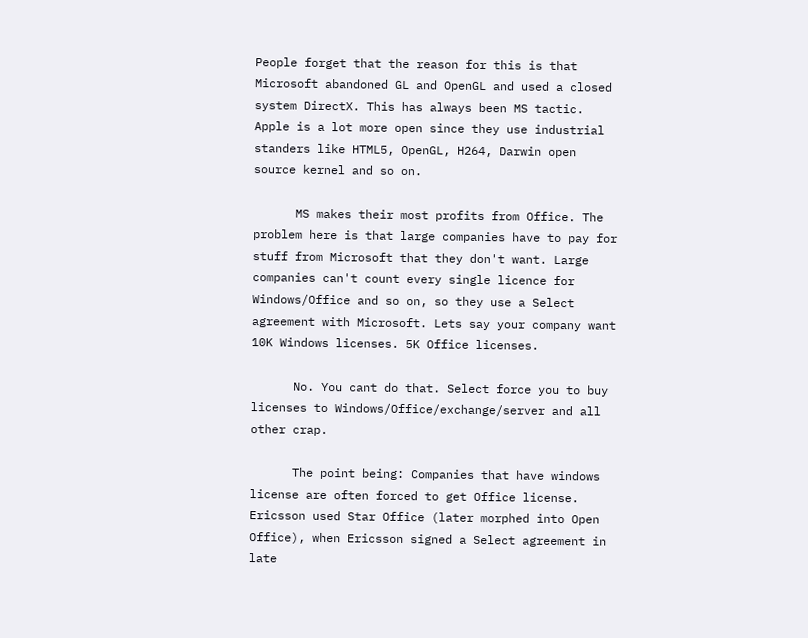People forget that the reason for this is that Microsoft abandoned GL and OpenGL and used a closed system DirectX. This has always been MS tactic. Apple is a lot more open since they use industrial standers like HTML5, OpenGL, H264, Darwin open source kernel and so on.

      MS makes their most profits from Office. The problem here is that large companies have to pay for stuff from Microsoft that they don't want. Large companies can't count every single licence for Windows/Office and so on, so they use a Select agreement with Microsoft. Lets say your company want 10K Windows licenses. 5K Office licenses.

      No. You cant do that. Select force you to buy licenses to Windows/Office/exchange/server and all other crap.

      The point being: Companies that have windows license are often forced to get Office license. Ericsson used Star Office (later morphed into Open Office), when Ericsson signed a Select agreement in late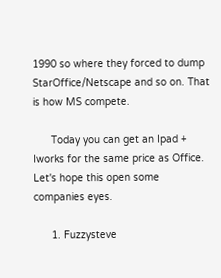1990 so where they forced to dump StarOffice/Netscape and so on. That is how MS compete.

      Today you can get an Ipad + Iworks for the same price as Office. Let's hope this open some companies eyes.

      1. Fuzzysteve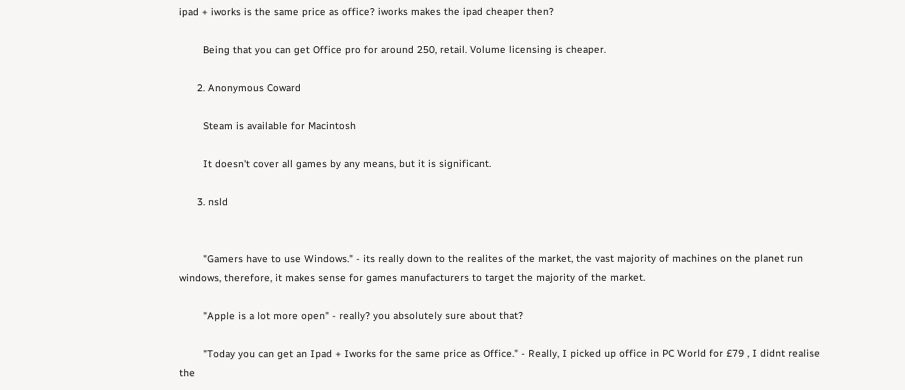ipad + iworks is the same price as office? iworks makes the ipad cheaper then?

        Being that you can get Office pro for around 250, retail. Volume licensing is cheaper.

      2. Anonymous Coward

        Steam is available for Macintosh

        It doesn't cover all games by any means, but it is significant.

      3. nsld


        "Gamers have to use Windows." - its really down to the realites of the market, the vast majority of machines on the planet run windows, therefore, it makes sense for games manufacturers to target the majority of the market.

        "Apple is a lot more open" - really? you absolutely sure about that?

        "Today you can get an Ipad + Iworks for the same price as Office." - Really, I picked up office in PC World for £79 , I didnt realise the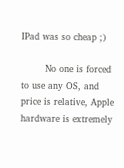IPad was so cheap ;)

        No one is forced to use any OS, and price is relative, Apple hardware is extremely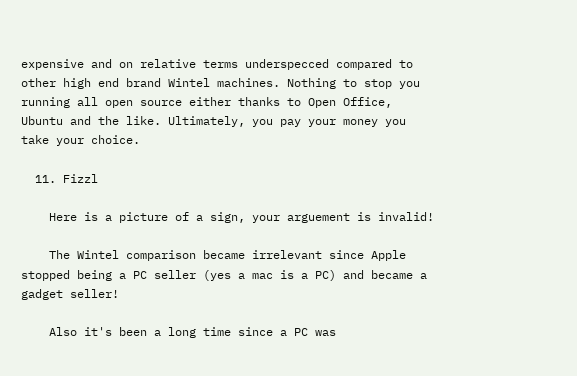expensive and on relative terms underspecced compared to other high end brand Wintel machines. Nothing to stop you running all open source either thanks to Open Office, Ubuntu and the like. Ultimately, you pay your money you take your choice.

  11. Fizzl

    Here is a picture of a sign, your arguement is invalid!

    The Wintel comparison became irrelevant since Apple stopped being a PC seller (yes a mac is a PC) and became a gadget seller!

    Also it's been a long time since a PC was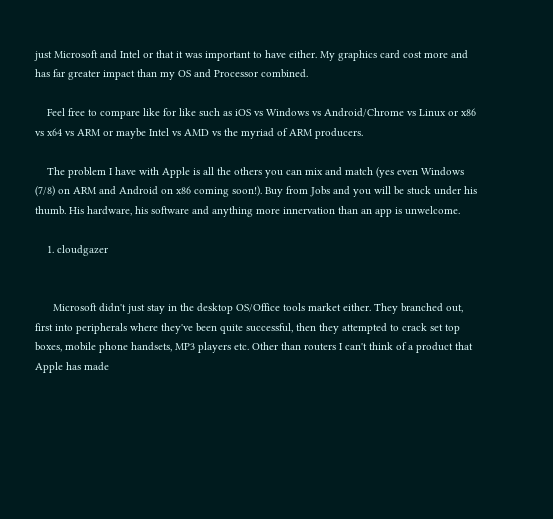just Microsoft and Intel or that it was important to have either. My graphics card cost more and has far greater impact than my OS and Processor combined.

    Feel free to compare like for like such as iOS vs Windows vs Android/Chrome vs Linux or x86 vs x64 vs ARM or maybe Intel vs AMD vs the myriad of ARM producers.

    The problem I have with Apple is all the others you can mix and match (yes even Windows (7/8) on ARM and Android on x86 coming soon!). Buy from Jobs and you will be stuck under his thumb. His hardware, his software and anything more innervation than an app is unwelcome.

    1. cloudgazer


      Microsoft didn't just stay in the desktop OS/Office tools market either. They branched out, first into peripherals where they've been quite successful, then they attempted to crack set top boxes, mobile phone handsets, MP3 players etc. Other than routers I can't think of a product that Apple has made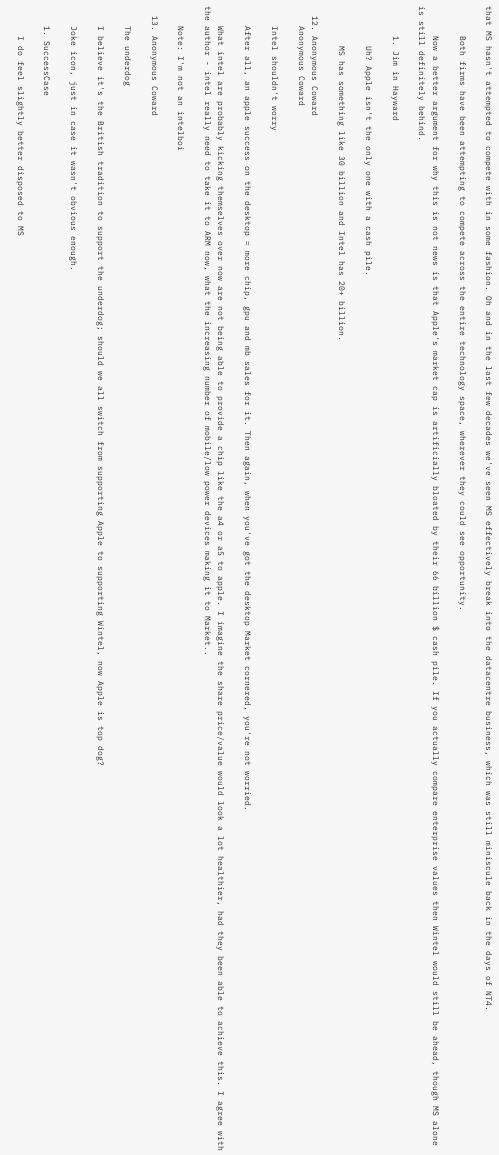that MS hasn't attempted to compete with in some fashion. Oh and in the last few decades we've seen MS effectively break into the datacentre business, which was still miniscule back in the days of NT4.

      Both firms have been attempting to compete across the entire technology space, wherever they could see opportunity.

      Now a better argument for why this is not news is that Apple's market cap is artificially bloated by their 66 billion $ cash pile. If you actually compare enterprise values then Wintel would still be ahead, though MS alone is still definitely behind.

      1. Jim in Hayward

        Uh? Apple isn't the only one with a cash pile.

        MS has something like 30 billion and Intel has 20+ billion.

  12. Anonymous Coward
    Anonymous Coward

    Intel shouldn't worry

    After all, an apple success on the desktop = more chip, gpu and mb sales for it. Then again, when you've got the desktop Market cornered, you're not worried.

    What intel are probably kicking themselves over now are not being able to provide a chip like the a4 or a5 to apple. I imagine the share price/value would look a lot healthier, had they been able to achieve this. I agree with the author - intel really need to take it to ARM now, what the increasing number of mobile/low power devices making it to Market..

    Note: I'm not an intelboi

  13. Anonymous Coward

    The underdog

    I believe it's the British tradition to support the underdog; should we all switch from supporting Apple to supporting Wintel, now Apple is top dog?

    Joke icon, just in case it wasn't obvious enough.

    1. SuccessCase

      I do feel slightly better disposed to MS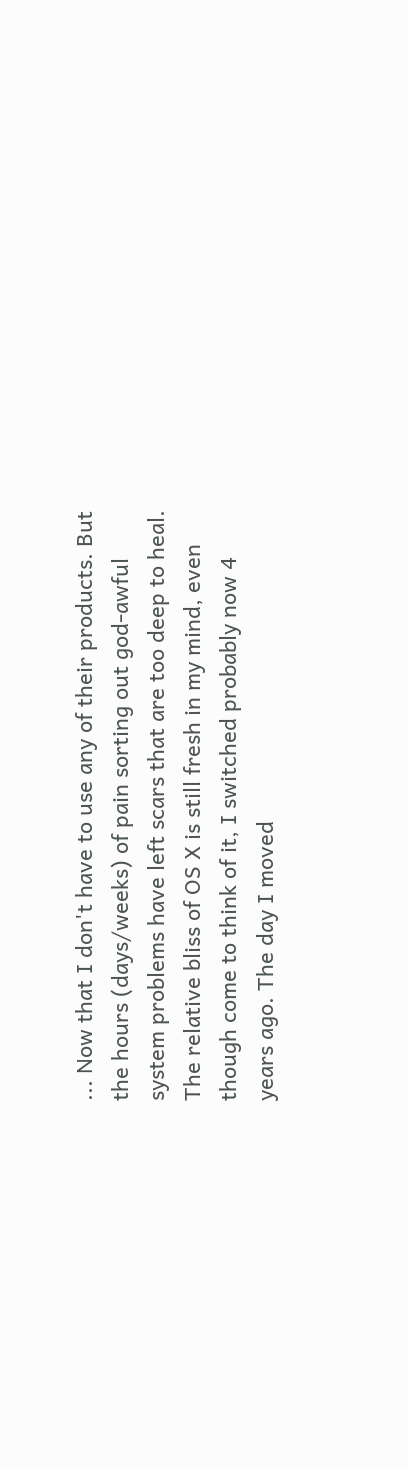... Now that I don't have to use any of their products. But the hours (days/weeks) of pain sorting out god-awful system problems have left scars that are too deep to heal. The relative bliss of OS X is still fresh in my mind, even though come to think of it, I switched probably now 4 years ago. The day I moved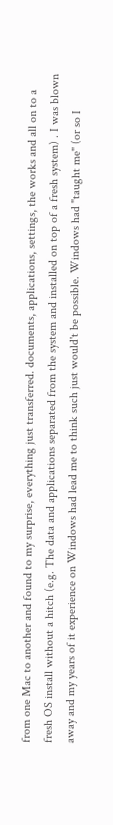from one Mac to another and found to my surprise, everything just transferred. documents, applications, settings, the works and all on to a fresh OS install without a hitch (e.g. The data and applications separated from the system and installed on top of a fresh system) . I was blown away and my years of it experience on Windows had lead me to think such just would't be possible. Windows had "taught me" (or so I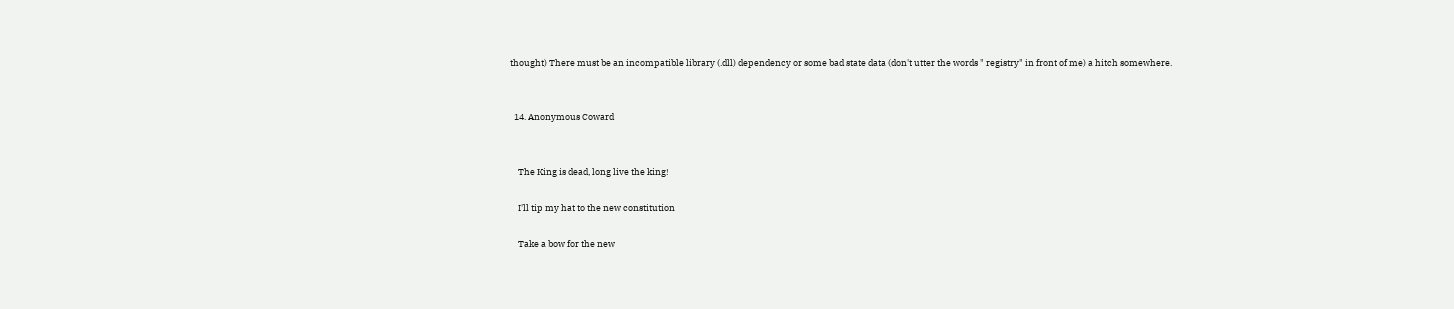thought) There must be an incompatible library (.dll) dependency or some bad state data (don't utter the words " registry" in front of me) a hitch somewhere.


  14. Anonymous Coward


    The King is dead, long live the king!

    I'll tip my hat to the new constitution

    Take a bow for the new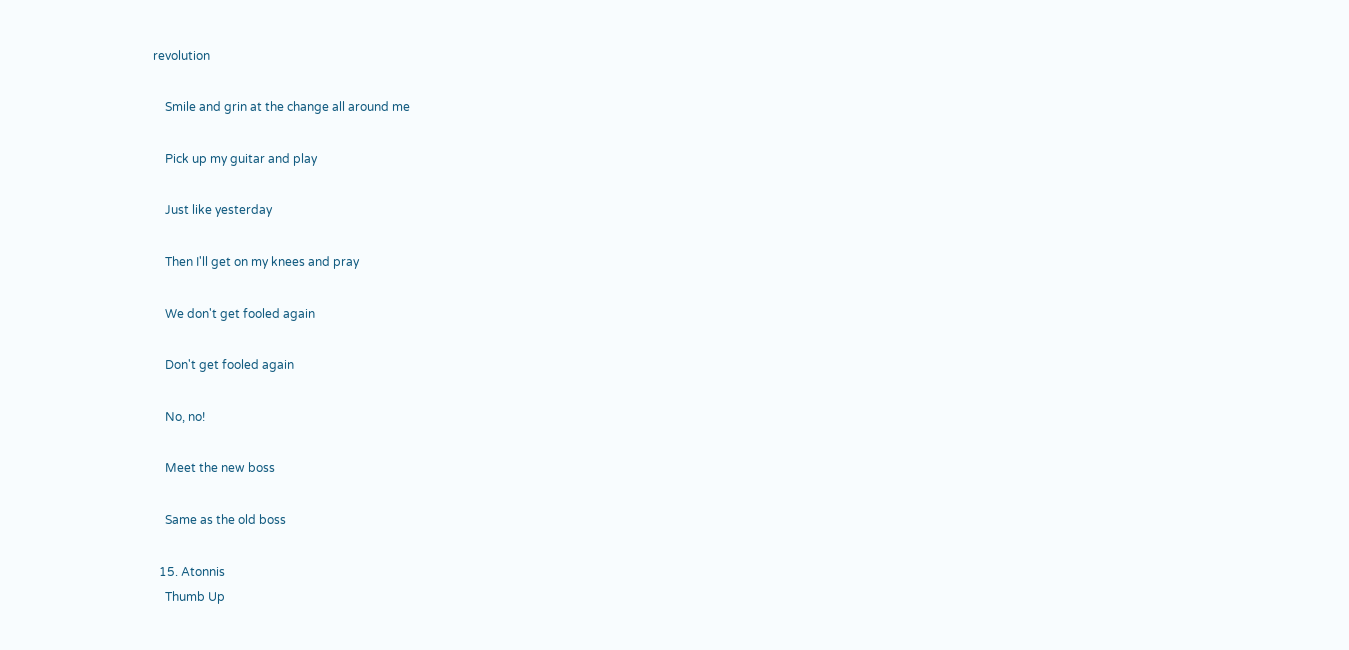revolution

    Smile and grin at the change all around me

    Pick up my guitar and play

    Just like yesterday

    Then I'll get on my knees and pray

    We don't get fooled again

    Don't get fooled again

    No, no!

    Meet the new boss

    Same as the old boss

  15. Atonnis
    Thumb Up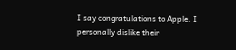I say congratulations to Apple. I personally dislike their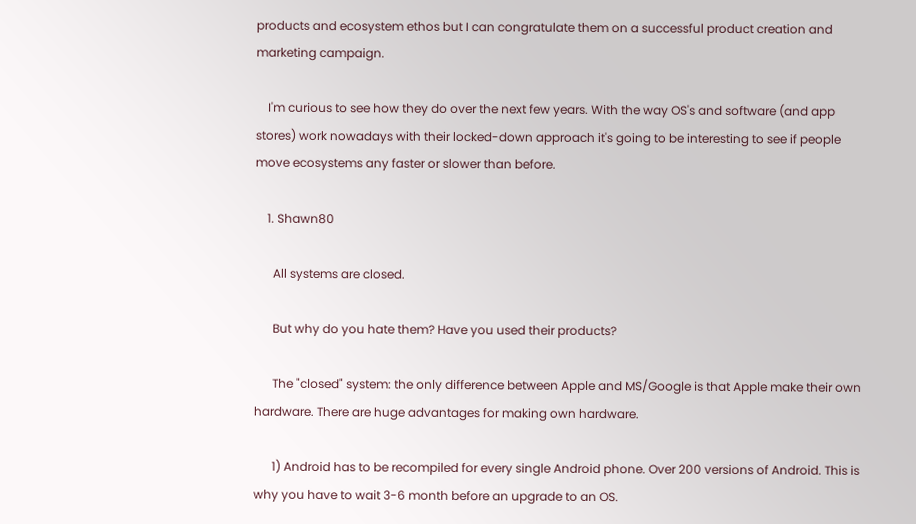products and ecosystem ethos but I can congratulate them on a successful product creation and marketing campaign.

    I'm curious to see how they do over the next few years. With the way OS's and software (and app stores) work nowadays with their locked-down approach it's going to be interesting to see if people move ecosystems any faster or slower than before.

    1. Shawn80

      All systems are closed.

      But why do you hate them? Have you used their products?

      The "closed" system: the only difference between Apple and MS/Google is that Apple make their own hardware. There are huge advantages for making own hardware.

      1) Android has to be recompiled for every single Android phone. Over 200 versions of Android. This is why you have to wait 3-6 month before an upgrade to an OS.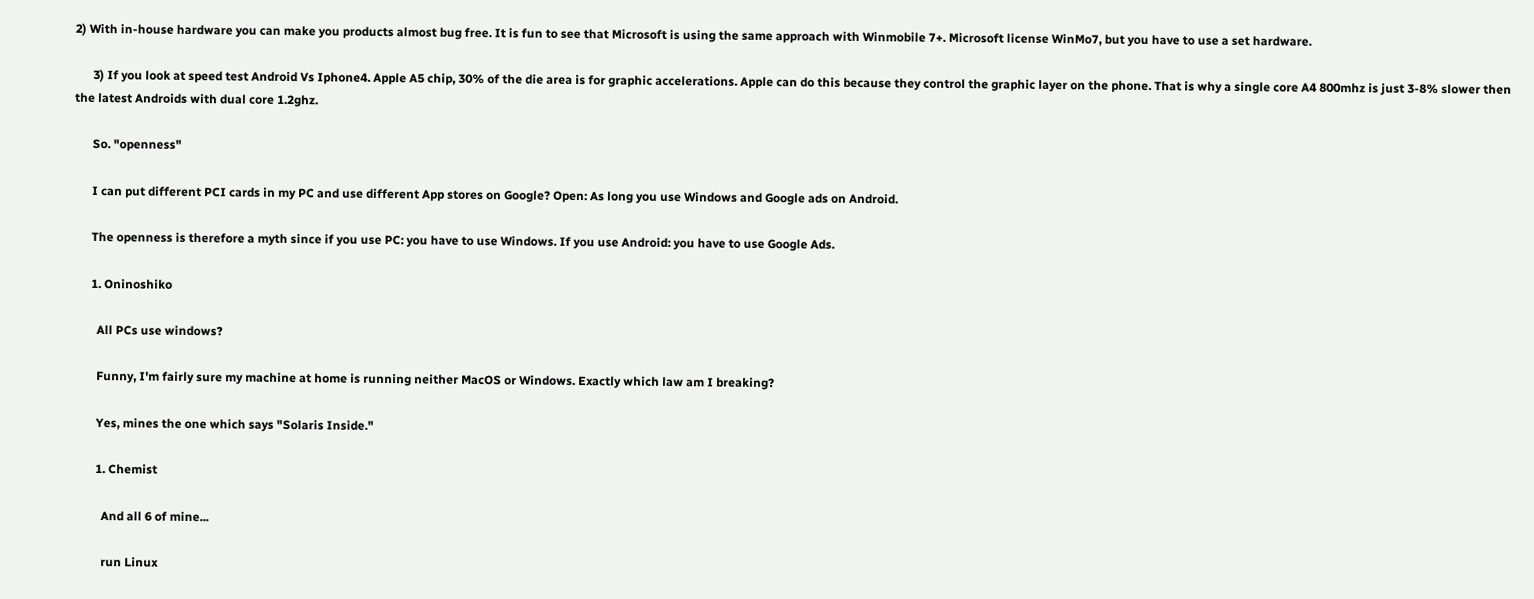2) With in-house hardware you can make you products almost bug free. It is fun to see that Microsoft is using the same approach with Winmobile 7+. Microsoft license WinMo7, but you have to use a set hardware.

      3) If you look at speed test Android Vs Iphone4. Apple A5 chip, 30% of the die area is for graphic accelerations. Apple can do this because they control the graphic layer on the phone. That is why a single core A4 800mhz is just 3-8% slower then the latest Androids with dual core 1.2ghz.

      So. "openness"

      I can put different PCI cards in my PC and use different App stores on Google? Open: As long you use Windows and Google ads on Android.

      The openness is therefore a myth since if you use PC: you have to use Windows. If you use Android: you have to use Google Ads.

      1. Oninoshiko

        All PCs use windows?

        Funny, I'm fairly sure my machine at home is running neither MacOS or Windows. Exactly which law am I breaking?

        Yes, mines the one which says "Solaris Inside."

        1. Chemist

          And all 6 of mine...

          run Linux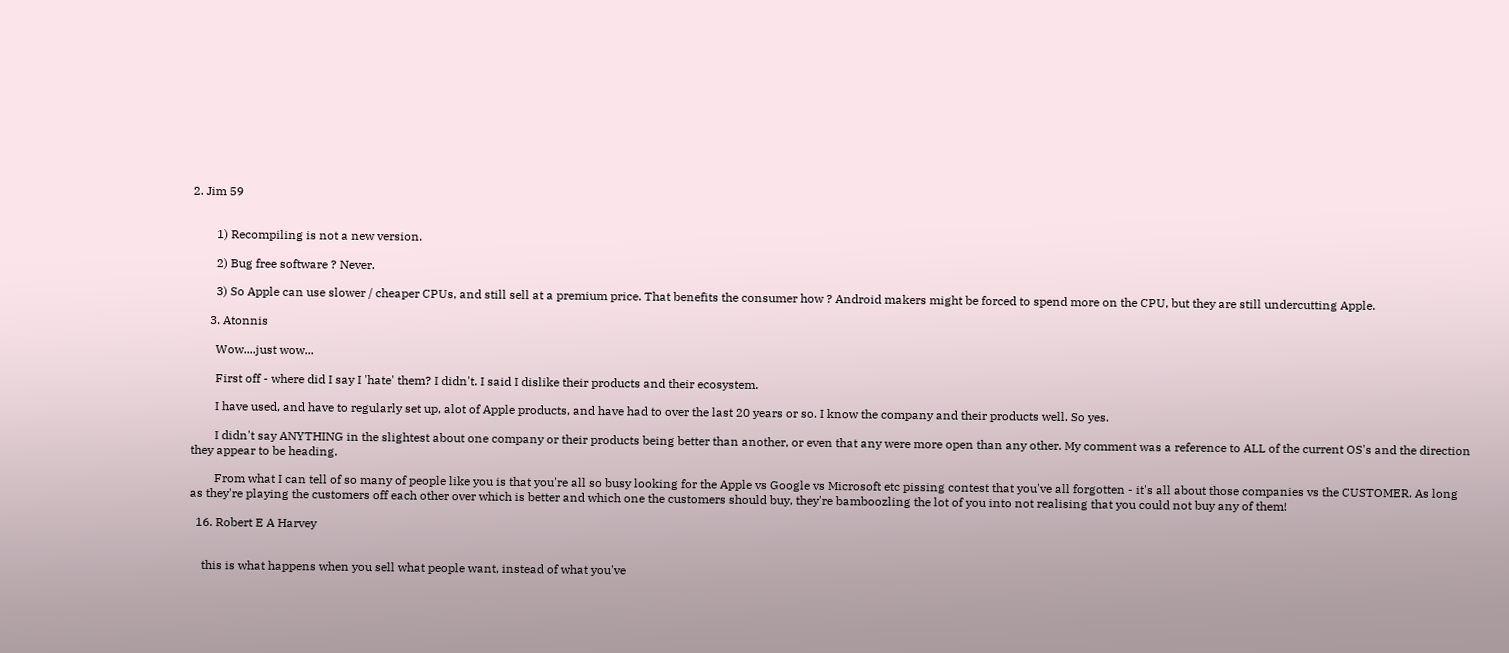2. Jim 59


        1) Recompiling is not a new version.

        2) Bug free software ? Never.

        3) So Apple can use slower / cheaper CPUs, and still sell at a premium price. That benefits the consumer how ? Android makers might be forced to spend more on the CPU, but they are still undercutting Apple.

      3. Atonnis

        Wow....just wow...

        First off - where did I say I 'hate' them? I didn't. I said I dislike their products and their ecosystem.

        I have used, and have to regularly set up, alot of Apple products, and have had to over the last 20 years or so. I know the company and their products well. So yes.

        I didn't say ANYTHING in the slightest about one company or their products being better than another, or even that any were more open than any other. My comment was a reference to ALL of the current OS's and the direction they appear to be heading.

        From what I can tell of so many of people like you is that you're all so busy looking for the Apple vs Google vs Microsoft etc pissing contest that you've all forgotten - it's all about those companies vs the CUSTOMER. As long as they're playing the customers off each other over which is better and which one the customers should buy, they're bamboozling the lot of you into not realising that you could not buy any of them!

  16. Robert E A Harvey


    this is what happens when you sell what people want, instead of what you've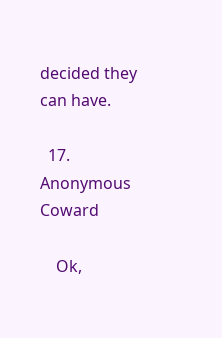decided they can have.

  17. Anonymous Coward

    Ok,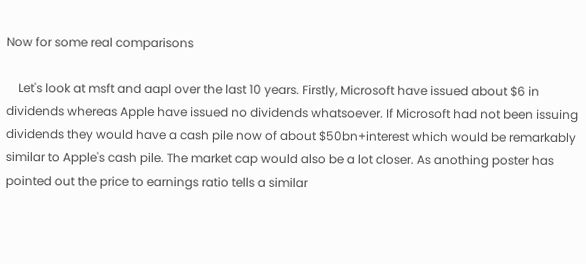Now for some real comparisons

    Let's look at msft and aapl over the last 10 years. Firstly, Microsoft have issued about $6 in dividends whereas Apple have issued no dividends whatsoever. If Microsoft had not been issuing dividends they would have a cash pile now of about $50bn+interest which would be remarkably similar to Apple's cash pile. The market cap would also be a lot closer. As anothing poster has pointed out the price to earnings ratio tells a similar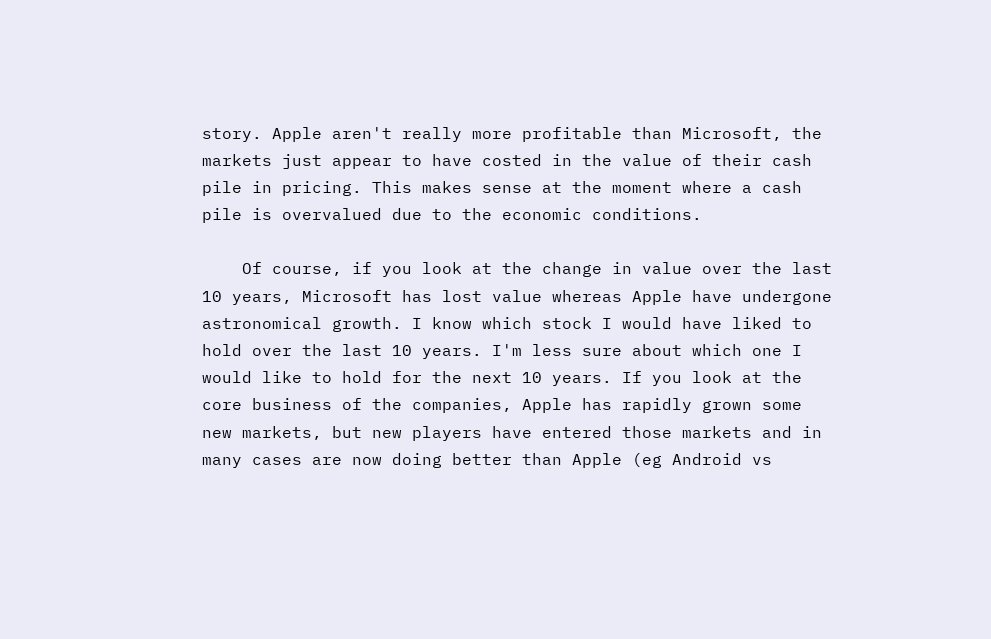story. Apple aren't really more profitable than Microsoft, the markets just appear to have costed in the value of their cash pile in pricing. This makes sense at the moment where a cash pile is overvalued due to the economic conditions.

    Of course, if you look at the change in value over the last 10 years, Microsoft has lost value whereas Apple have undergone astronomical growth. I know which stock I would have liked to hold over the last 10 years. I'm less sure about which one I would like to hold for the next 10 years. If you look at the core business of the companies, Apple has rapidly grown some new markets, but new players have entered those markets and in many cases are now doing better than Apple (eg Android vs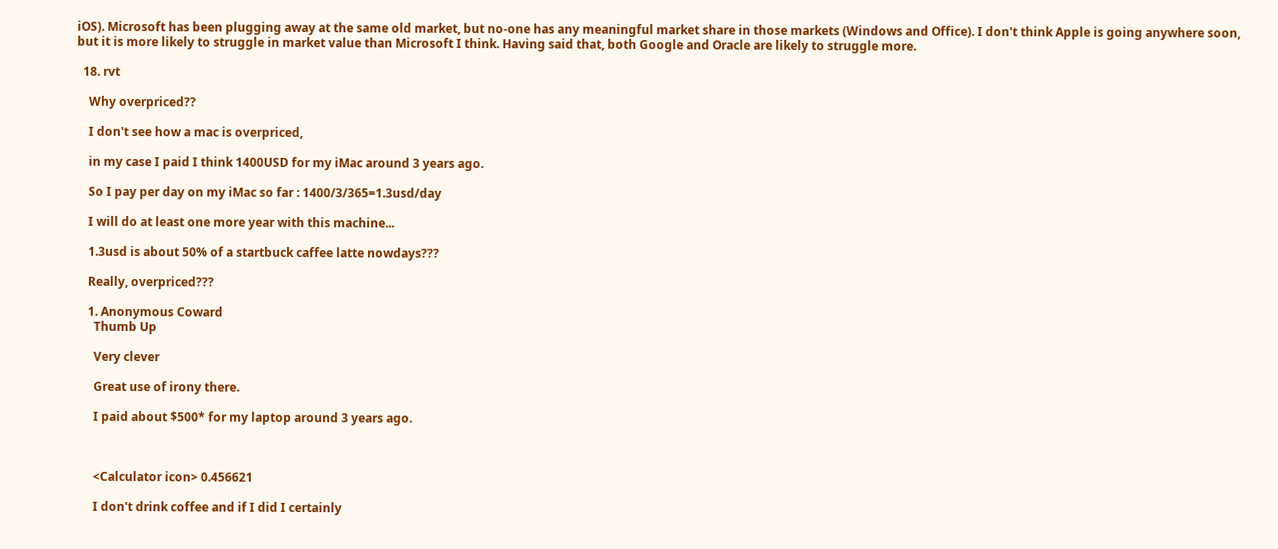iOS). Microsoft has been plugging away at the same old market, but no-one has any meaningful market share in those markets (Windows and Office). I don't think Apple is going anywhere soon, but it is more likely to struggle in market value than Microsoft I think. Having said that, both Google and Oracle are likely to struggle more.

  18. rvt

    Why overpriced??

    I don't see how a mac is overpriced,

    in my case I paid I think 1400USD for my iMac around 3 years ago.

    So I pay per day on my iMac so far : 1400/3/365=1.3usd/day

    I will do at least one more year with this machine...

    1.3usd is about 50% of a startbuck caffee latte nowdays???

    Really, overpriced???

    1. Anonymous Coward
      Thumb Up

      Very clever

      Great use of irony there.

      I paid about $500* for my laptop around 3 years ago.



      <Calculator icon> 0.456621

      I don't drink coffee and if I did I certainly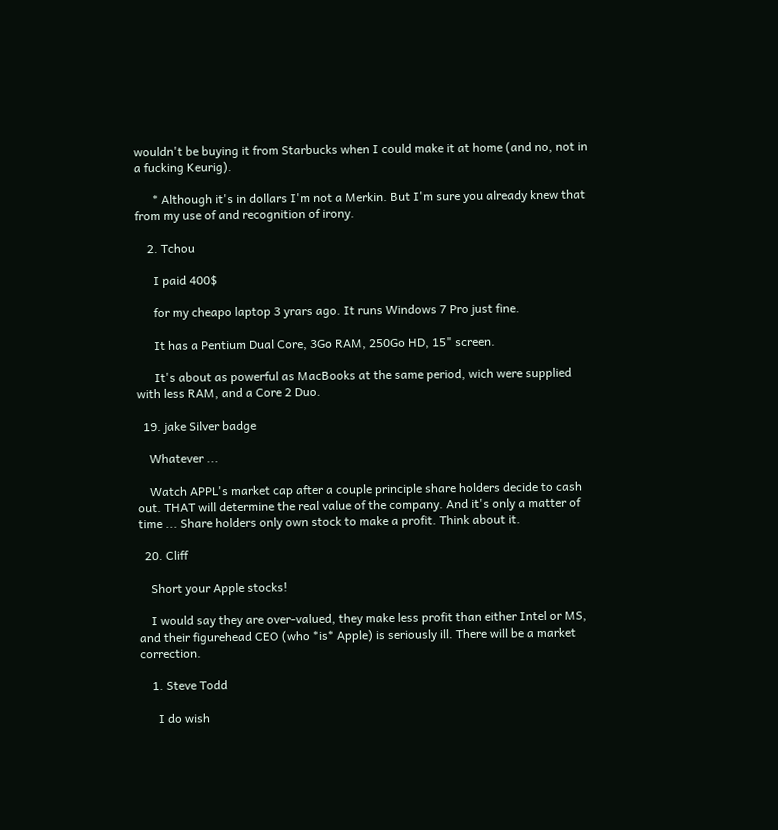wouldn't be buying it from Starbucks when I could make it at home (and no, not in a fucking Keurig).

      * Although it's in dollars I'm not a Merkin. But I'm sure you already knew that from my use of and recognition of irony.

    2. Tchou

      I paid 400$

      for my cheapo laptop 3 yrars ago. It runs Windows 7 Pro just fine.

      It has a Pentium Dual Core, 3Go RAM, 250Go HD, 15" screen.

      It's about as powerful as MacBooks at the same period, wich were supplied with less RAM, and a Core 2 Duo.

  19. jake Silver badge

    Whatever ...

    Watch APPL's market cap after a couple principle share holders decide to cash out. THAT will determine the real value of the company. And it's only a matter of time ... Share holders only own stock to make a profit. Think about it.

  20. Cliff

    Short your Apple stocks!

    I would say they are over-valued, they make less profit than either Intel or MS, and their figurehead CEO (who *is* Apple) is seriously ill. There will be a market correction.

    1. Steve Todd

      I do wish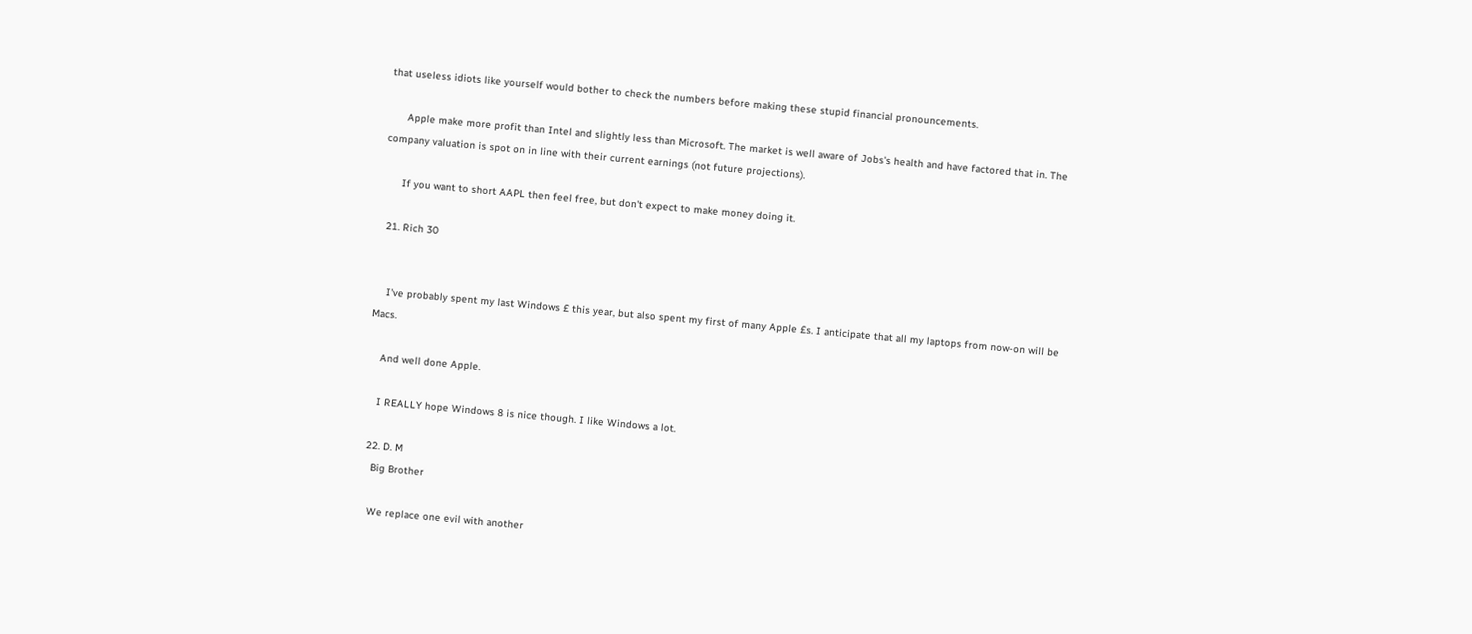that useless idiots like yourself would bother to check the numbers before making these stupid financial pronouncements.

      Apple make more profit than Intel and slightly less than Microsoft. The market is well aware of Jobs's health and have factored that in. The company valuation is spot on in line with their current earnings (not future projections).

      If you want to short AAPL then feel free, but don't expect to make money doing it.

  21. Rich 30


    I've probably spent my last Windows £ this year, but also spent my first of many Apple £s. I anticipate that all my laptops from now-on will be Macs.

    And well done Apple.

    I REALLY hope Windows 8 is nice though. I like Windows a lot.

  22. D. M
    Big Brother

    We replace one evil with another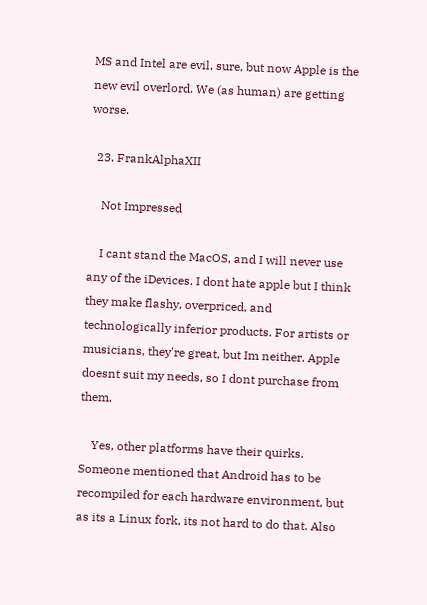MS and Intel are evil, sure, but now Apple is the new evil overlord. We (as human) are getting worse.

  23. FrankAlphaXII

    Not Impressed

    I cant stand the MacOS, and I will never use any of the iDevices. I dont hate apple but I think they make flashy, overpriced, and technologically inferior products. For artists or musicians, they're great, but Im neither. Apple doesnt suit my needs, so I dont purchase from them.

    Yes, other platforms have their quirks. Someone mentioned that Android has to be recompiled for each hardware environment, but as its a Linux fork, its not hard to do that. Also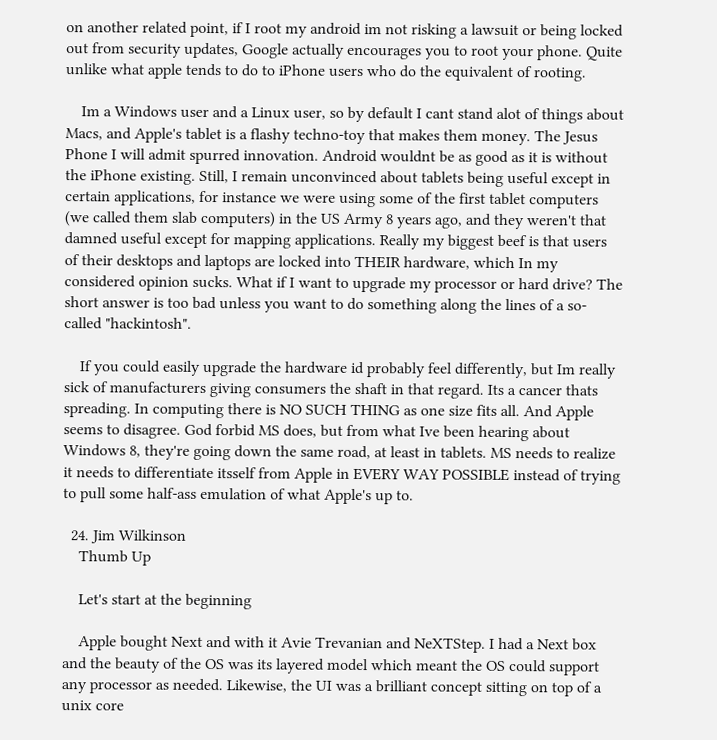on another related point, if I root my android im not risking a lawsuit or being locked out from security updates, Google actually encourages you to root your phone. Quite unlike what apple tends to do to iPhone users who do the equivalent of rooting.

    Im a Windows user and a Linux user, so by default I cant stand alot of things about Macs, and Apple's tablet is a flashy techno-toy that makes them money. The Jesus Phone I will admit spurred innovation. Android wouldnt be as good as it is without the iPhone existing. Still, I remain unconvinced about tablets being useful except in certain applications, for instance we were using some of the first tablet computers (we called them slab computers) in the US Army 8 years ago, and they weren't that damned useful except for mapping applications. Really my biggest beef is that users of their desktops and laptops are locked into THEIR hardware, which In my considered opinion sucks. What if I want to upgrade my processor or hard drive? The short answer is too bad unless you want to do something along the lines of a so-called "hackintosh".

    If you could easily upgrade the hardware id probably feel differently, but Im really sick of manufacturers giving consumers the shaft in that regard. Its a cancer thats spreading. In computing there is NO SUCH THING as one size fits all. And Apple seems to disagree. God forbid MS does, but from what Ive been hearing about Windows 8, they're going down the same road, at least in tablets. MS needs to realize it needs to differentiate itsself from Apple in EVERY WAY POSSIBLE instead of trying to pull some half-ass emulation of what Apple's up to.

  24. Jim Wilkinson
    Thumb Up

    Let's start at the beginning

    Apple bought Next and with it Avie Trevanian and NeXTStep. I had a Next box and the beauty of the OS was its layered model which meant the OS could support any processor as needed. Likewise, the UI was a brilliant concept sitting on top of a unix core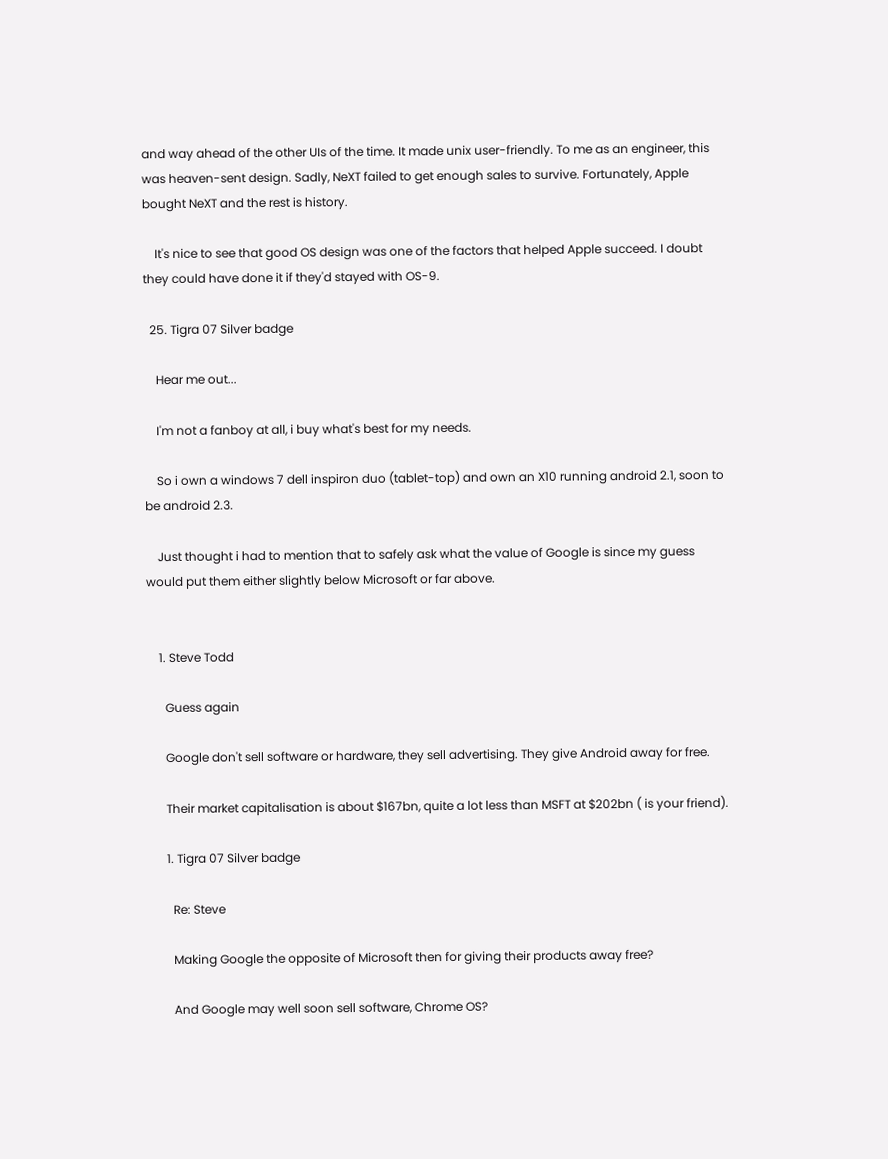and way ahead of the other UIs of the time. It made unix user-friendly. To me as an engineer, this was heaven-sent design. Sadly, NeXT failed to get enough sales to survive. Fortunately, Apple bought NeXT and the rest is history.

    It's nice to see that good OS design was one of the factors that helped Apple succeed. I doubt they could have done it if they'd stayed with OS-9.

  25. Tigra 07 Silver badge

    Hear me out...

    I'm not a fanboy at all, i buy what's best for my needs.

    So i own a windows 7 dell inspiron duo (tablet-top) and own an X10 running android 2.1, soon to be android 2.3.

    Just thought i had to mention that to safely ask what the value of Google is since my guess would put them either slightly below Microsoft or far above.


    1. Steve Todd

      Guess again

      Google don't sell software or hardware, they sell advertising. They give Android away for free.

      Their market capitalisation is about $167bn, quite a lot less than MSFT at $202bn ( is your friend).

      1. Tigra 07 Silver badge

        Re: Steve

        Making Google the opposite of Microsoft then for giving their products away free?

        And Google may well soon sell software, Chrome OS?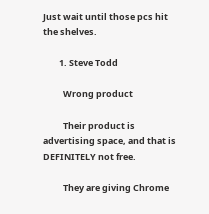Just wait until those pcs hit the shelves.

        1. Steve Todd

          Wrong product

          Their product is advertising space, and that is DEFINITELY not free.

          They are giving Chrome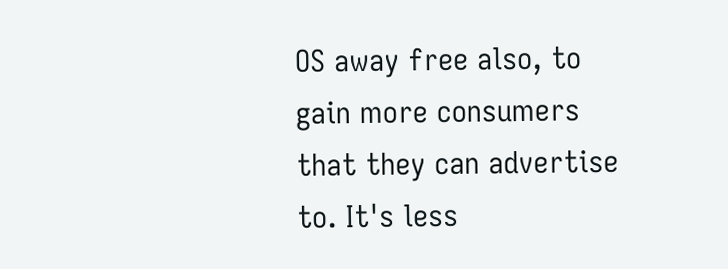OS away free also, to gain more consumers that they can advertise to. It's less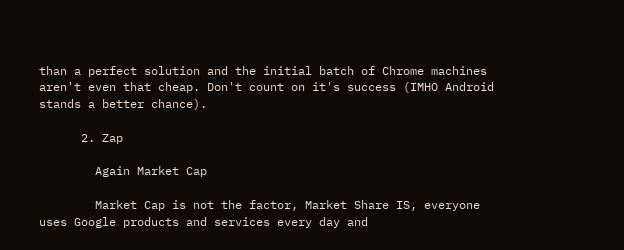than a perfect solution and the initial batch of Chrome machines aren't even that cheap. Don't count on it's success (IMHO Android stands a better chance).

      2. Zap

        Again Market Cap

        Market Cap is not the factor, Market Share IS, everyone uses Google products and services every day and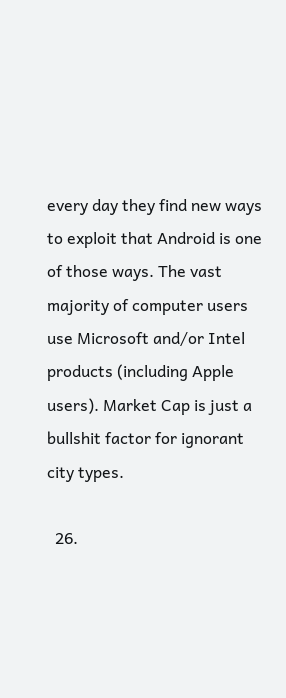every day they find new ways to exploit that Android is one of those ways. The vast majority of computer users use Microsoft and/or Intel products (including Apple users). Market Cap is just a bullshit factor for ignorant city types.

  26.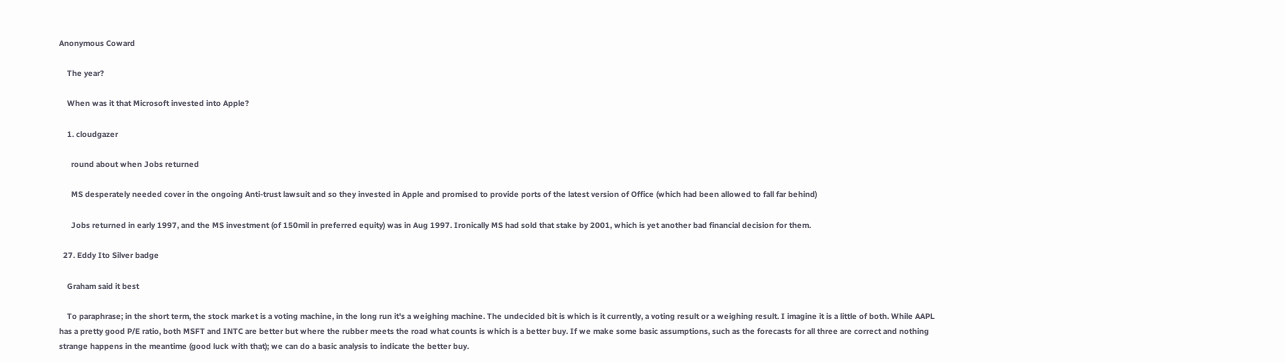Anonymous Coward

    The year?

    When was it that Microsoft invested into Apple?

    1. cloudgazer

      round about when Jobs returned

      MS desperately needed cover in the ongoing Anti-trust lawsuit and so they invested in Apple and promised to provide ports of the latest version of Office (which had been allowed to fall far behind)

      Jobs returned in early 1997, and the MS investment (of 150mil in preferred equity) was in Aug 1997. Ironically MS had sold that stake by 2001, which is yet another bad financial decision for them.

  27. Eddy Ito Silver badge

    Graham said it best

    To paraphrase; in the short term, the stock market is a voting machine, in the long run it's a weighing machine. The undecided bit is which is it currently, a voting result or a weighing result. I imagine it is a little of both. While AAPL has a pretty good P/E ratio, both MSFT and INTC are better but where the rubber meets the road what counts is which is a better buy. If we make some basic assumptions, such as the forecasts for all three are correct and nothing strange happens in the meantime (good luck with that); we can do a basic analysis to indicate the better buy.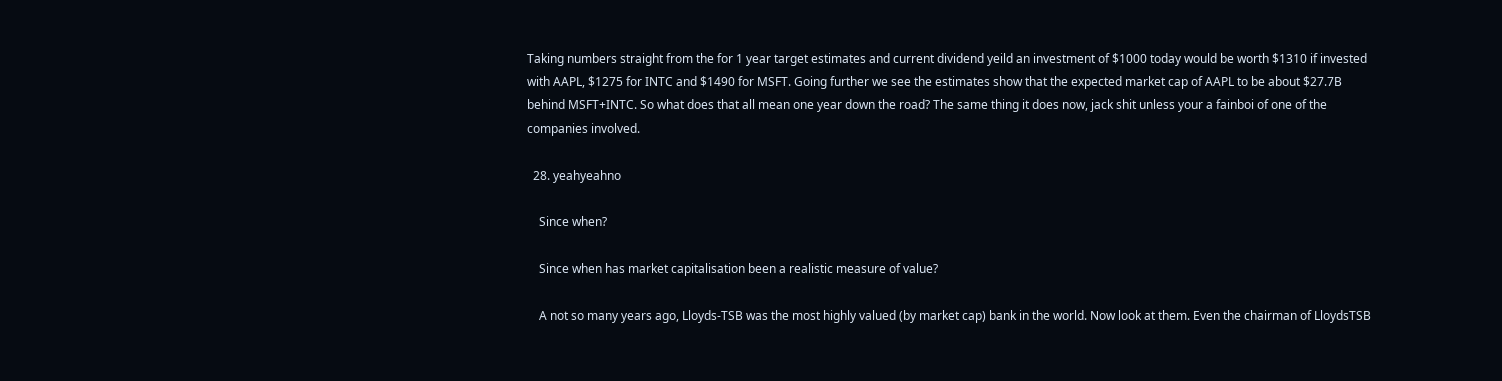Taking numbers straight from the for 1 year target estimates and current dividend yeild an investment of $1000 today would be worth $1310 if invested with AAPL, $1275 for INTC and $1490 for MSFT. Going further we see the estimates show that the expected market cap of AAPL to be about $27.7B behind MSFT+INTC. So what does that all mean one year down the road? The same thing it does now, jack shit unless your a fainboi of one of the companies involved.

  28. yeahyeahno

    Since when?

    Since when has market capitalisation been a realistic measure of value?

    A not so many years ago, Lloyds-TSB was the most highly valued (by market cap) bank in the world. Now look at them. Even the chairman of LloydsTSB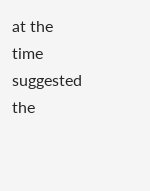at the time suggested the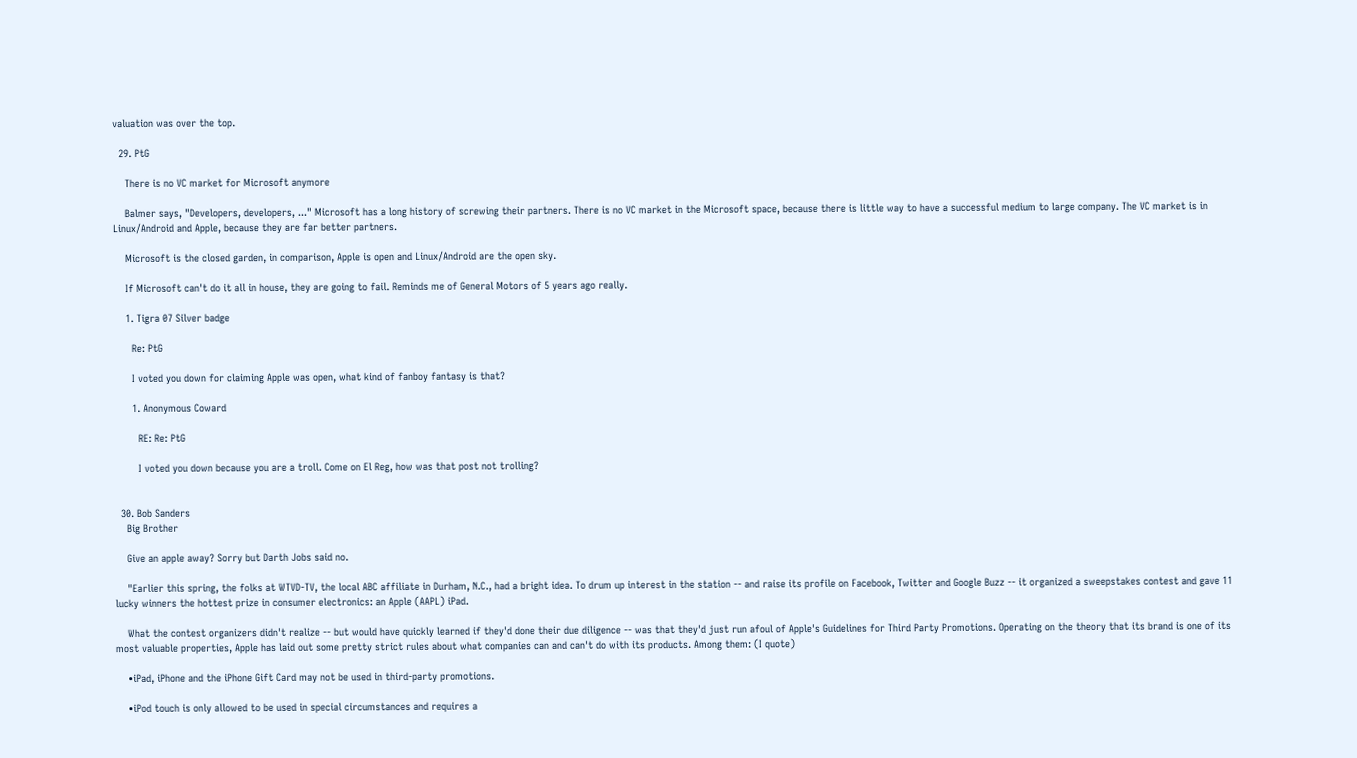valuation was over the top.

  29. PtG

    There is no VC market for Microsoft anymore

    Balmer says, "Developers, developers, ..." Microsoft has a long history of screwing their partners. There is no VC market in the Microsoft space, because there is little way to have a successful medium to large company. The VC market is in Linux/Android and Apple, because they are far better partners.

    Microsoft is the closed garden, in comparison, Apple is open and Linux/Android are the open sky.

    If Microsoft can't do it all in house, they are going to fail. Reminds me of General Motors of 5 years ago really.

    1. Tigra 07 Silver badge

      Re: PtG

      I voted you down for claiming Apple was open, what kind of fanboy fantasy is that?

      1. Anonymous Coward

        RE: Re: PtG

        I voted you down because you are a troll. Come on El Reg, how was that post not trolling?


  30. Bob Sanders
    Big Brother

    Give an apple away? Sorry but Darth Jobs said no.

    "Earlier this spring, the folks at WTVD-TV, the local ABC affiliate in Durham, N.C., had a bright idea. To drum up interest in the station -- and raise its profile on Facebook, Twitter and Google Buzz -- it organized a sweepstakes contest and gave 11 lucky winners the hottest prize in consumer electronics: an Apple (AAPL) iPad.

    What the contest organizers didn't realize -- but would have quickly learned if they'd done their due diligence -- was that they'd just run afoul of Apple's Guidelines for Third Party Promotions. Operating on the theory that its brand is one of its most valuable properties, Apple has laid out some pretty strict rules about what companies can and can't do with its products. Among them: (I quote)

    •iPad, iPhone and the iPhone Gift Card may not be used in third-party promotions.

    •iPod touch is only allowed to be used in special circumstances and requires a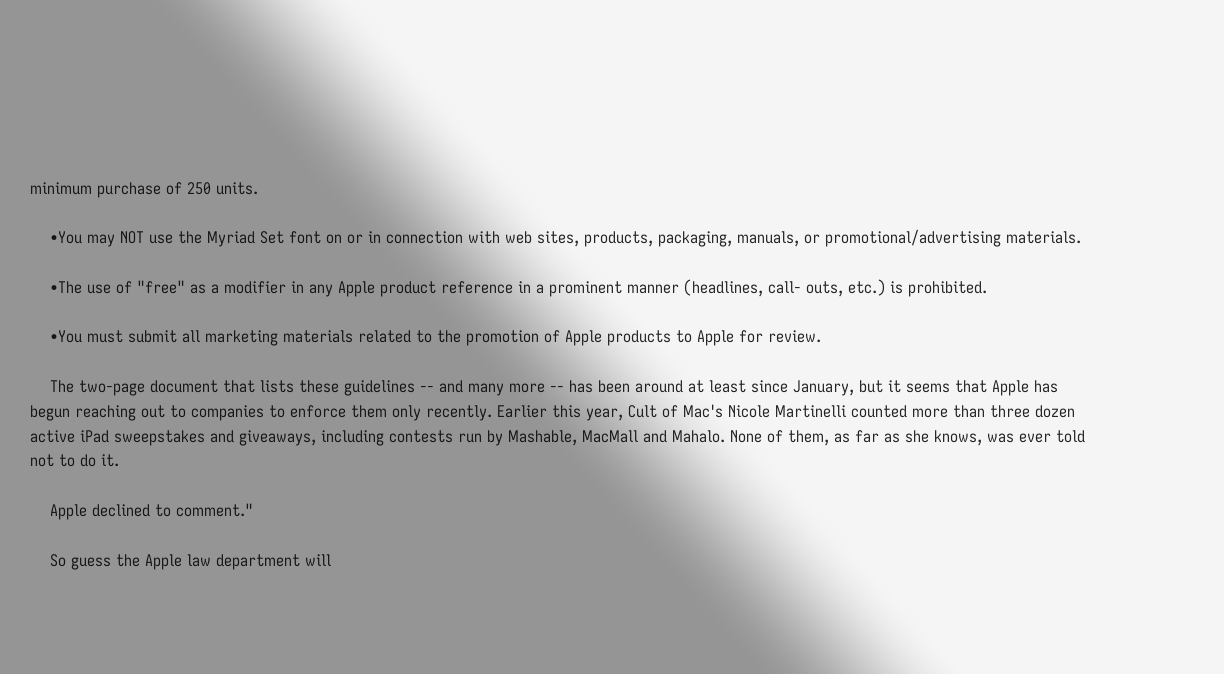minimum purchase of 250 units.

    •You may NOT use the Myriad Set font on or in connection with web sites, products, packaging, manuals, or promotional/advertising materials.

    •The use of "free" as a modifier in any Apple product reference in a prominent manner (headlines, call- outs, etc.) is prohibited.

    •You must submit all marketing materials related to the promotion of Apple products to Apple for review.

    The two-page document that lists these guidelines -- and many more -- has been around at least since January, but it seems that Apple has begun reaching out to companies to enforce them only recently. Earlier this year, Cult of Mac's Nicole Martinelli counted more than three dozen active iPad sweepstakes and giveaways, including contests run by Mashable, MacMall and Mahalo. None of them, as far as she knows, was ever told not to do it.

    Apple declined to comment."

    So guess the Apple law department will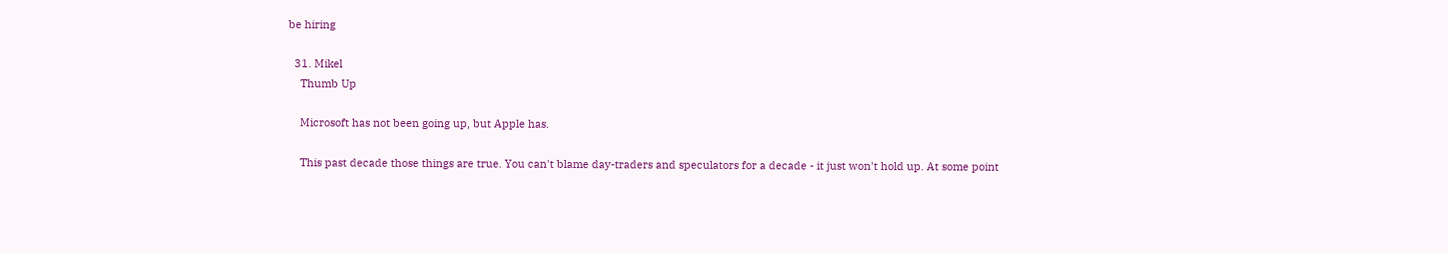be hiring

  31. Mikel
    Thumb Up

    Microsoft has not been going up, but Apple has.

    This past decade those things are true. You can't blame day-traders and speculators for a decade - it just won't hold up. At some point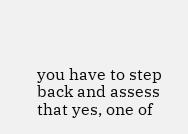you have to step back and assess that yes, one of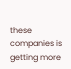these companies is getting more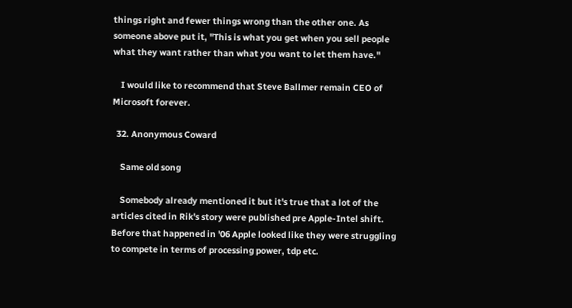things right and fewer things wrong than the other one. As someone above put it, "This is what you get when you sell people what they want rather than what you want to let them have."

    I would like to recommend that Steve Ballmer remain CEO of Microsoft forever.

  32. Anonymous Coward

    Same old song

    Somebody already mentioned it but it's true that a lot of the articles cited in Rik's story were published pre Apple-Intel shift. Before that happened in '06 Apple looked like they were struggling to compete in terms of processing power, tdp etc.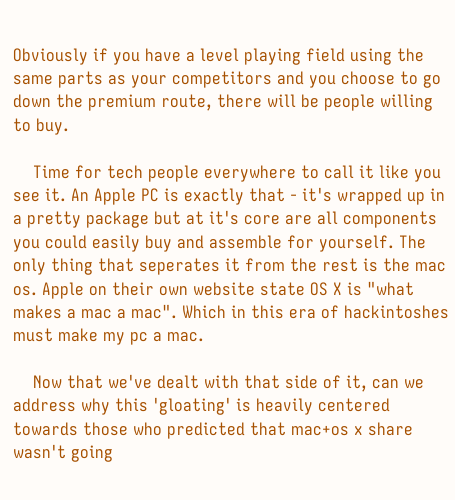Obviously if you have a level playing field using the same parts as your competitors and you choose to go down the premium route, there will be people willing to buy.

    Time for tech people everywhere to call it like you see it. An Apple PC is exactly that - it's wrapped up in a pretty package but at it's core are all components you could easily buy and assemble for yourself. The only thing that seperates it from the rest is the mac os. Apple on their own website state OS X is "what makes a mac a mac". Which in this era of hackintoshes must make my pc a mac.

    Now that we've dealt with that side of it, can we address why this 'gloating' is heavily centered towards those who predicted that mac+os x share wasn't going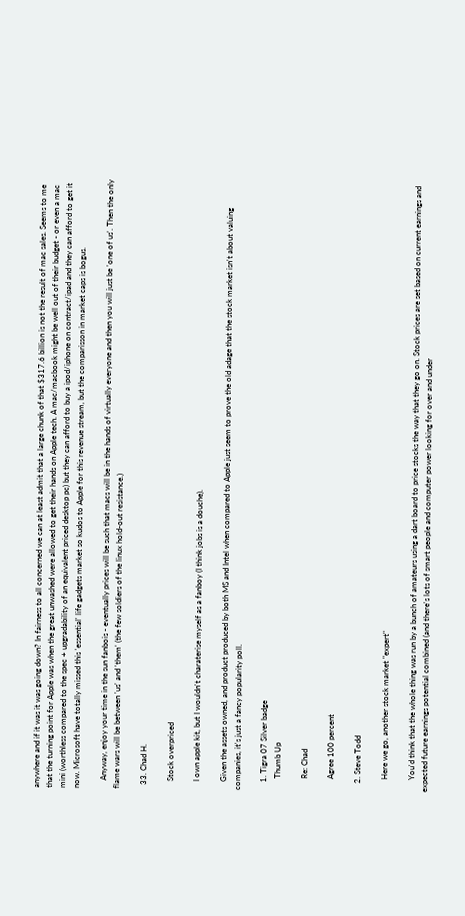anywhere and if it was it was going down? In fairness to all concerned we can at least admit that a large chunk of that $317.6 billion is not the result of mac sales. Seems to me that the turning point for Apple was when the great unwashed were allowed to get their hands on Apple tech. A mac/macbook might be well out of their budget - or even a mac mini (worthless compared to the spec + upgradability of an equivalent priced desktop pc) but they can afford to buy a ipod/iphone on contract/ipad and they can afford to get it now. Microsoft have totally missed this 'essential' life gadgets market so kudos to Apple for this revenue stream, but the comparisson in market caps is bogus.

    Anyway, enjoy your time in the sun fanbois - eventually prices will be such that macs will be in the hands of virtually everyone and then you will just be 'one of us'. Then the only flame wars will be between 'us' and 'them' (the few soldiers of the linux hold-out resistance.)

  33. Chad H.

    Stock overpriced

    I own apple kit, but I wouldn't charaterise myself as a fanboy (I think jobs is a douche).

    Given the assets owned, and product produced by both MS and Intel when compared to Apple just seem to prove the old adage that the stock market isn't about valuing companies, it's just a fancy popularity poll.

    1. Tigra 07 Silver badge
      Thumb Up

      Re: Chad

      Agree 100 percent

    2. Steve Todd

      Here we go, another stock market "expert"

      You'd think that the whole thing was run by a bunch of amateurs using a dart board to price stocks the way that they go on. Stock prices are set based on current earnings and expected future earnings potential combined (and there's lots of smart people and computer power looking for over and under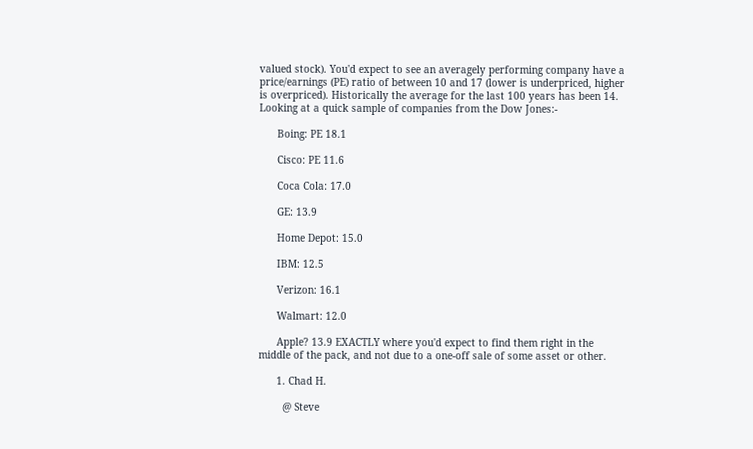valued stock). You'd expect to see an averagely performing company have a price/earnings (PE) ratio of between 10 and 17 (lower is underpriced, higher is overpriced). Historically the average for the last 100 years has been 14. Looking at a quick sample of companies from the Dow Jones:-

      Boing: PE 18.1

      Cisco: PE 11.6

      Coca Cola: 17.0

      GE: 13.9

      Home Depot: 15.0

      IBM: 12.5

      Verizon: 16.1

      Walmart: 12.0

      Apple? 13.9 EXACTLY where you'd expect to find them right in the middle of the pack, and not due to a one-off sale of some asset or other.

      1. Chad H.

        @ Steve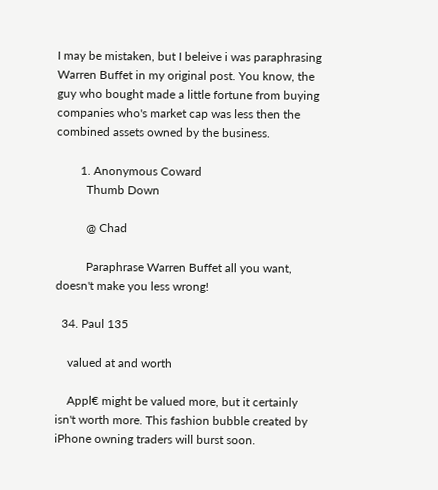I may be mistaken, but I beleive i was paraphrasing Warren Buffet in my original post. You know, the guy who bought made a little fortune from buying companies who's market cap was less then the combined assets owned by the business.

        1. Anonymous Coward
          Thumb Down

          @ Chad

          Paraphrase Warren Buffet all you want, doesn't make you less wrong!

  34. Paul 135

    valued at and worth

    Appl€ might be valued more, but it certainly isn't worth more. This fashion bubble created by iPhone owning traders will burst soon.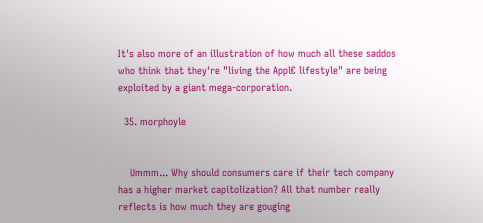It's also more of an illustration of how much all these saddos who think that they're "living the Appl€ lifestyle" are being exploited by a giant mega-corporation.

  35. morphoyle


    Ummm... Why should consumers care if their tech company has a higher market capitolization? All that number really reflects is how much they are gouging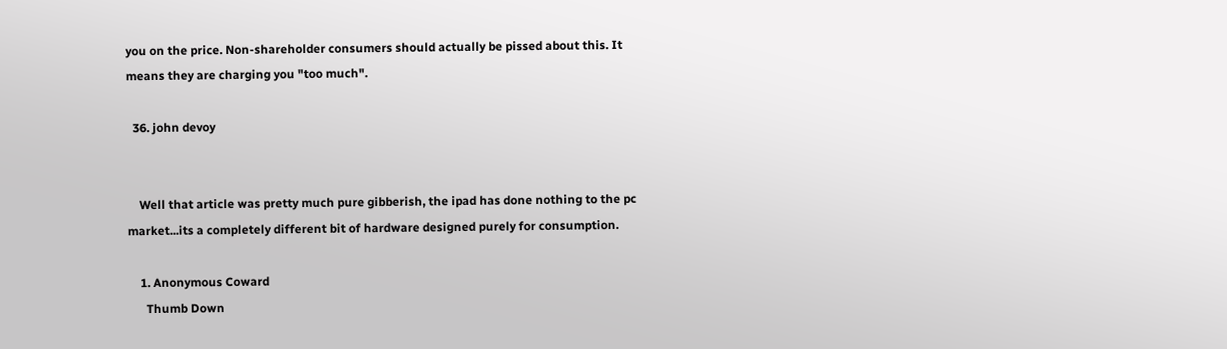you on the price. Non-shareholder consumers should actually be pissed about this. It means they are charging you "too much".

  36. john devoy


    Well that article was pretty much pure gibberish, the ipad has done nothing to the pc market...its a completely different bit of hardware designed purely for consumption.

    1. Anonymous Coward
      Thumb Down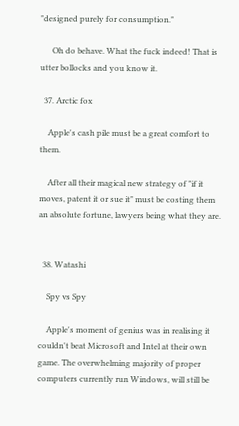"designed purely for consumption."

      Oh do behave. What the fuck indeed! That is utter bollocks and you know it.

  37. Arctic fox

    Apple's cash pile must be a great comfort to them.

    After all their magical new strategy of "if it moves, patent it or sue it" must be costing them an absolute fortune, lawyers being what they are.


  38. Watashi

    Spy vs Spy

    Apple's moment of genius was in realising it couldn't beat Microsoft and Intel at their own game. The overwhelming majority of proper computers currently run Windows, will still be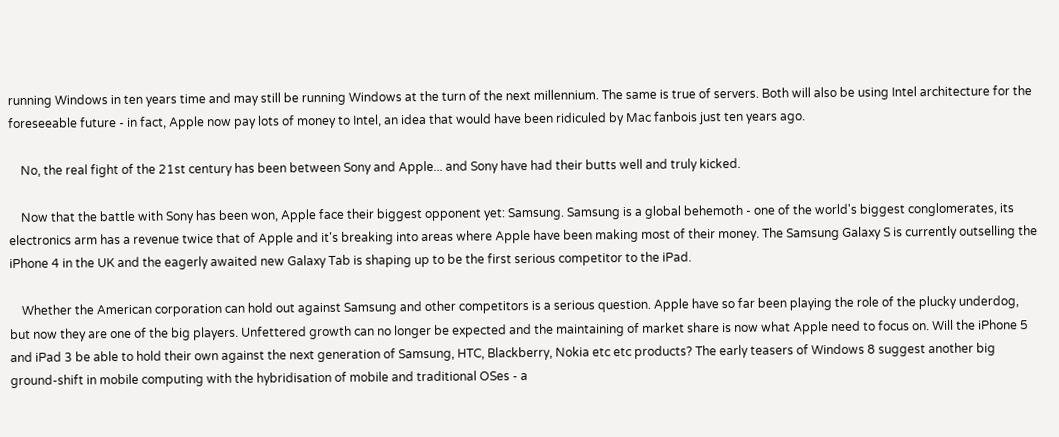running Windows in ten years time and may still be running Windows at the turn of the next millennium. The same is true of servers. Both will also be using Intel architecture for the foreseeable future - in fact, Apple now pay lots of money to Intel, an idea that would have been ridiculed by Mac fanbois just ten years ago.

    No, the real fight of the 21st century has been between Sony and Apple... and Sony have had their butts well and truly kicked.

    Now that the battle with Sony has been won, Apple face their biggest opponent yet: Samsung. Samsung is a global behemoth - one of the world's biggest conglomerates, its electronics arm has a revenue twice that of Apple and it's breaking into areas where Apple have been making most of their money. The Samsung Galaxy S is currently outselling the iPhone 4 in the UK and the eagerly awaited new Galaxy Tab is shaping up to be the first serious competitor to the iPad.

    Whether the American corporation can hold out against Samsung and other competitors is a serious question. Apple have so far been playing the role of the plucky underdog, but now they are one of the big players. Unfettered growth can no longer be expected and the maintaining of market share is now what Apple need to focus on. Will the iPhone 5 and iPad 3 be able to hold their own against the next generation of Samsung, HTC, Blackberry, Nokia etc etc products? The early teasers of Windows 8 suggest another big ground-shift in mobile computing with the hybridisation of mobile and traditional OSes - a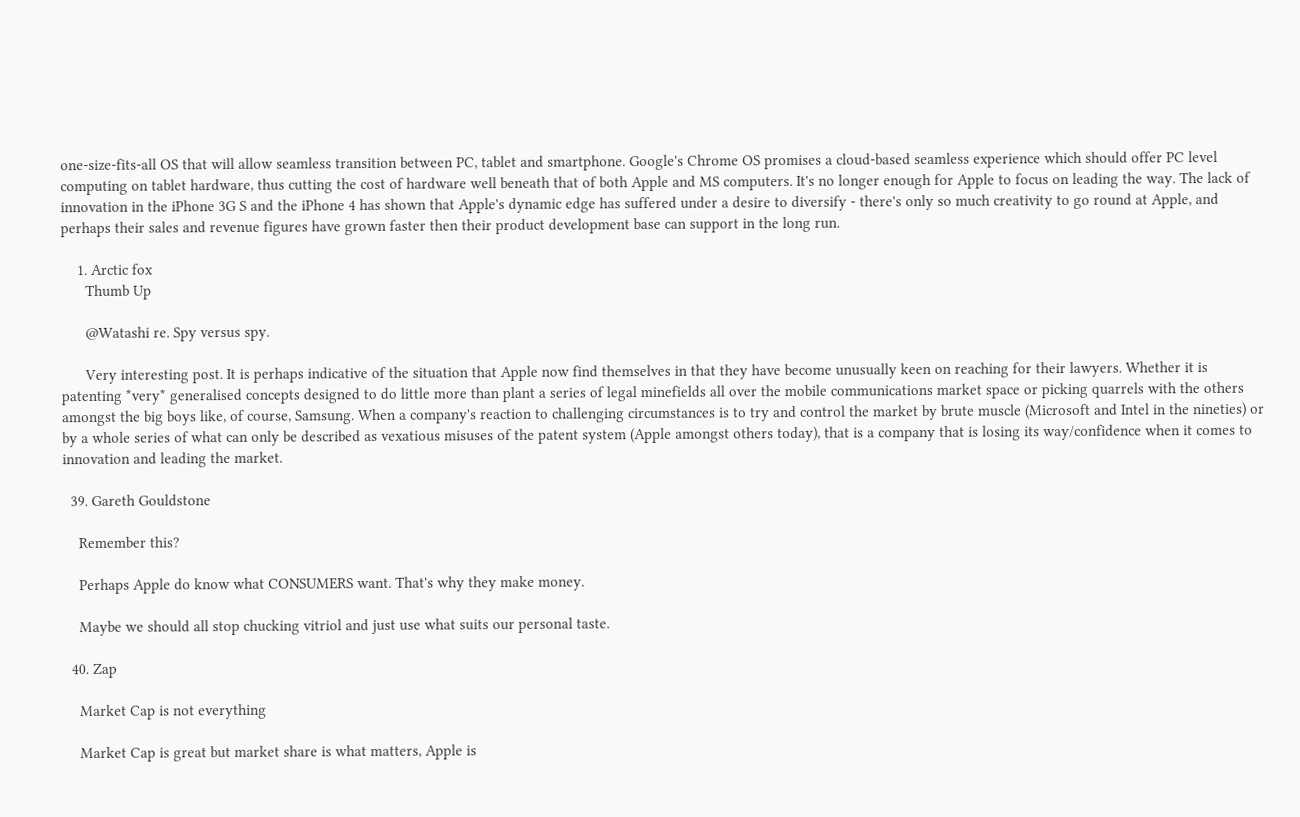one-size-fits-all OS that will allow seamless transition between PC, tablet and smartphone. Google's Chrome OS promises a cloud-based seamless experience which should offer PC level computing on tablet hardware, thus cutting the cost of hardware well beneath that of both Apple and MS computers. It's no longer enough for Apple to focus on leading the way. The lack of innovation in the iPhone 3G S and the iPhone 4 has shown that Apple's dynamic edge has suffered under a desire to diversify - there's only so much creativity to go round at Apple, and perhaps their sales and revenue figures have grown faster then their product development base can support in the long run.

    1. Arctic fox
      Thumb Up

      @Watashi re. Spy versus spy.

      Very interesting post. It is perhaps indicative of the situation that Apple now find themselves in that they have become unusually keen on reaching for their lawyers. Whether it is patenting *very* generalised concepts designed to do little more than plant a series of legal minefields all over the mobile communications market space or picking quarrels with the others amongst the big boys like, of course, Samsung. When a company's reaction to challenging circumstances is to try and control the market by brute muscle (Microsoft and Intel in the nineties) or by a whole series of what can only be described as vexatious misuses of the patent system (Apple amongst others today), that is a company that is losing its way/confidence when it comes to innovation and leading the market.

  39. Gareth Gouldstone

    Remember this?

    Perhaps Apple do know what CONSUMERS want. That's why they make money.

    Maybe we should all stop chucking vitriol and just use what suits our personal taste.

  40. Zap

    Market Cap is not everything

    Market Cap is great but market share is what matters, Apple is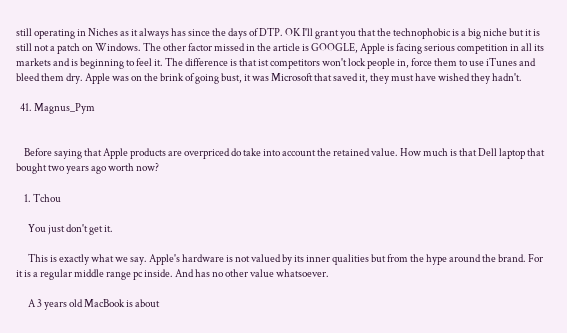still operating in Niches as it always has since the days of DTP. OK I'll grant you that the technophobic is a big niche but it is still not a patch on Windows. The other factor missed in the article is GOOGLE, Apple is facing serious competition in all its markets and is beginning to feel it. The difference is that ist competitors won't lock people in, force them to use iTunes and bleed them dry. Apple was on the brink of going bust, it was Microsoft that saved it, they must have wished they hadn't.

  41. Magnus_Pym


    Before saying that Apple products are overpriced do take into account the retained value. How much is that Dell laptop that bought two years ago worth now?

    1. Tchou

      You just don't get it.

      This is exactly what we say. Apple's hardware is not valued by its inner qualities but from the hype around the brand. For it is a regular middle range pc inside. And has no other value whatsoever.

      A 3 years old MacBook is about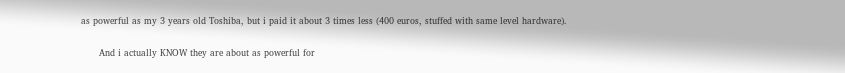as powerful as my 3 years old Toshiba, but i paid it about 3 times less (400 euros, stuffed with same level hardware).

      And i actually KNOW they are about as powerful for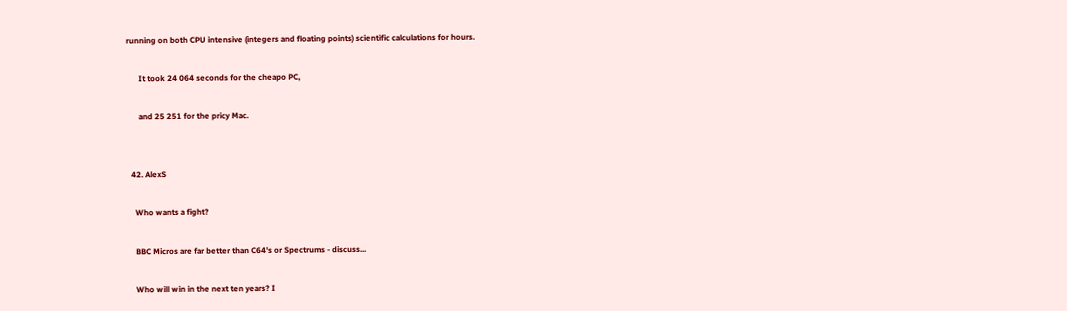running on both CPU intensive (integers and floating points) scientific calculations for hours.

      It took 24 064 seconds for the cheapo PC,

      and 25 251 for the pricy Mac.


  42. AlexS

    Who wants a fight?

    BBC Micros are far better than C64's or Spectrums - discuss...

    Who will win in the next ten years? I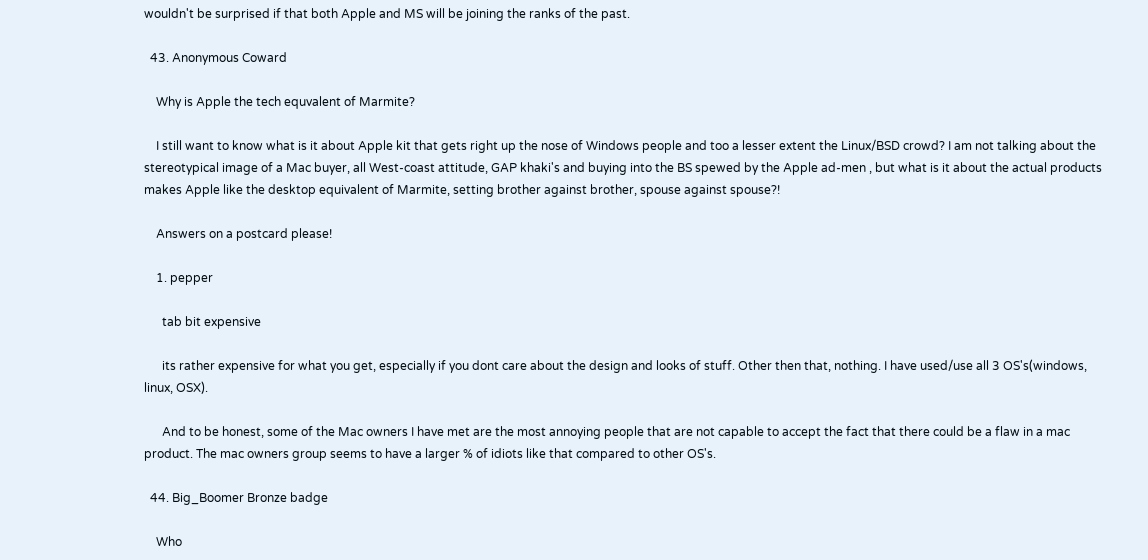wouldn't be surprised if that both Apple and MS will be joining the ranks of the past.

  43. Anonymous Coward

    Why is Apple the tech equvalent of Marmite?

    I still want to know what is it about Apple kit that gets right up the nose of Windows people and too a lesser extent the Linux/BSD crowd? I am not talking about the stereotypical image of a Mac buyer, all West-coast attitude, GAP khaki's and buying into the BS spewed by the Apple ad-men , but what is it about the actual products makes Apple like the desktop equivalent of Marmite, setting brother against brother, spouse against spouse?!

    Answers on a postcard please!

    1. pepper

      tab bit expensive

      its rather expensive for what you get, especially if you dont care about the design and looks of stuff. Other then that, nothing. I have used/use all 3 OS's(windows, linux, OSX).

      And to be honest, some of the Mac owners I have met are the most annoying people that are not capable to accept the fact that there could be a flaw in a mac product. The mac owners group seems to have a larger % of idiots like that compared to other OS's.

  44. Big_Boomer Bronze badge

    Who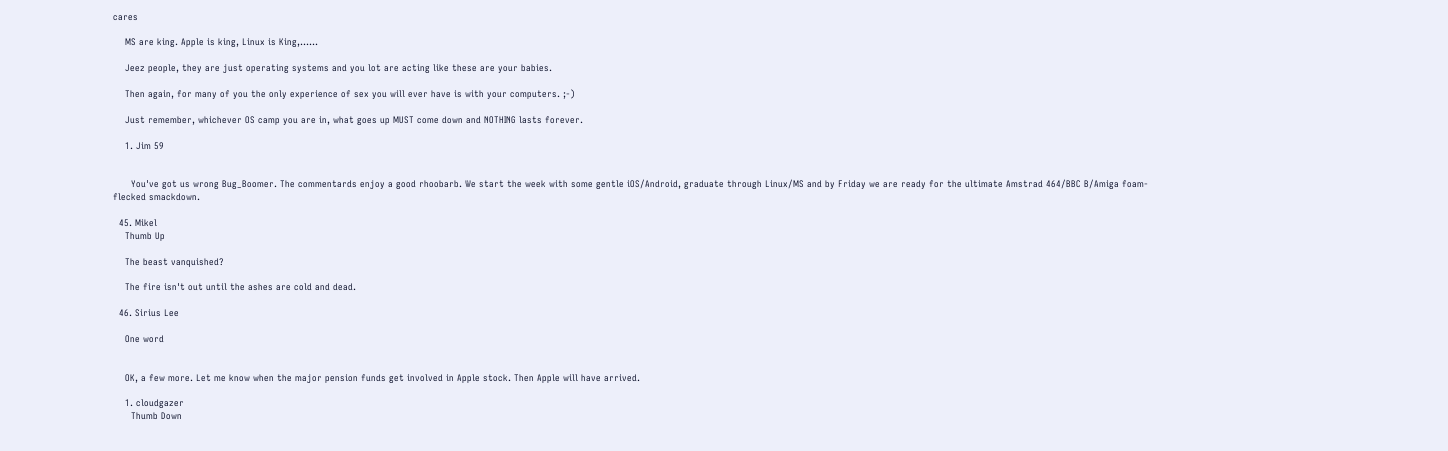cares

    MS are king. Apple is king, Linux is King,......

    Jeez people, they are just operating systems and you lot are acting like these are your babies.

    Then again, for many of you the only experience of sex you will ever have is with your computers. ;-)

    Just remember, whichever OS camp you are in, what goes up MUST come down and NOTHING lasts forever.

    1. Jim 59


      You've got us wrong Bug_Boomer. The commentards enjoy a good rhoobarb. We start the week with some gentle iOS/Android, graduate through Linux/MS and by Friday we are ready for the ultimate Amstrad 464/BBC B/Amiga foam-flecked smackdown.

  45. Mikel
    Thumb Up

    The beast vanquished?

    The fire isn't out until the ashes are cold and dead.

  46. Sirius Lee

    One word


    OK, a few more. Let me know when the major pension funds get involved in Apple stock. Then Apple will have arrived.

    1. cloudgazer
      Thumb Down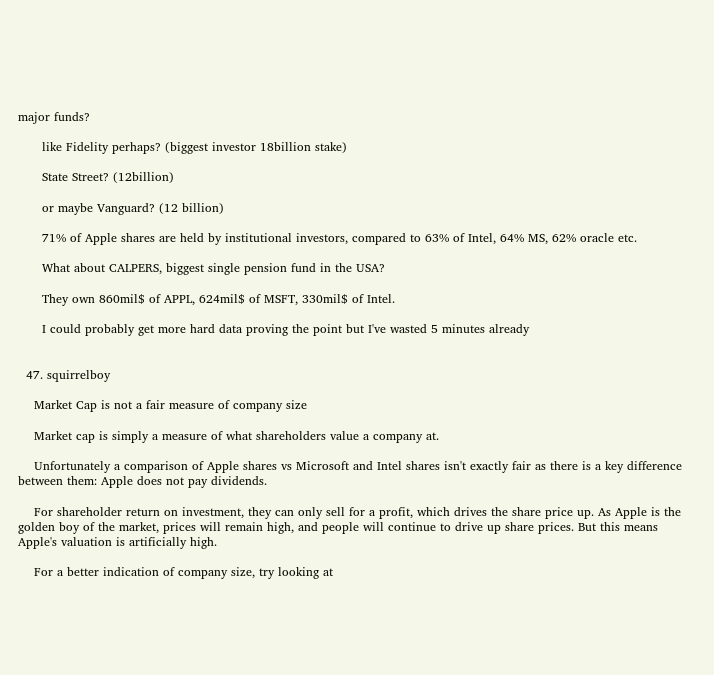major funds?

      like Fidelity perhaps? (biggest investor 18billion stake)

      State Street? (12billion)

      or maybe Vanguard? (12 billion)

      71% of Apple shares are held by institutional investors, compared to 63% of Intel, 64% MS, 62% oracle etc.

      What about CALPERS, biggest single pension fund in the USA?

      They own 860mil$ of APPL, 624mil$ of MSFT, 330mil$ of Intel.

      I could probably get more hard data proving the point but I've wasted 5 minutes already


  47. squirrelboy

    Market Cap is not a fair measure of company size

    Market cap is simply a measure of what shareholders value a company at.

    Unfortunately a comparison of Apple shares vs Microsoft and Intel shares isn't exactly fair as there is a key difference between them: Apple does not pay dividends.

    For shareholder return on investment, they can only sell for a profit, which drives the share price up. As Apple is the golden boy of the market, prices will remain high, and people will continue to drive up share prices. But this means Apple's valuation is artificially high.

    For a better indication of company size, try looking at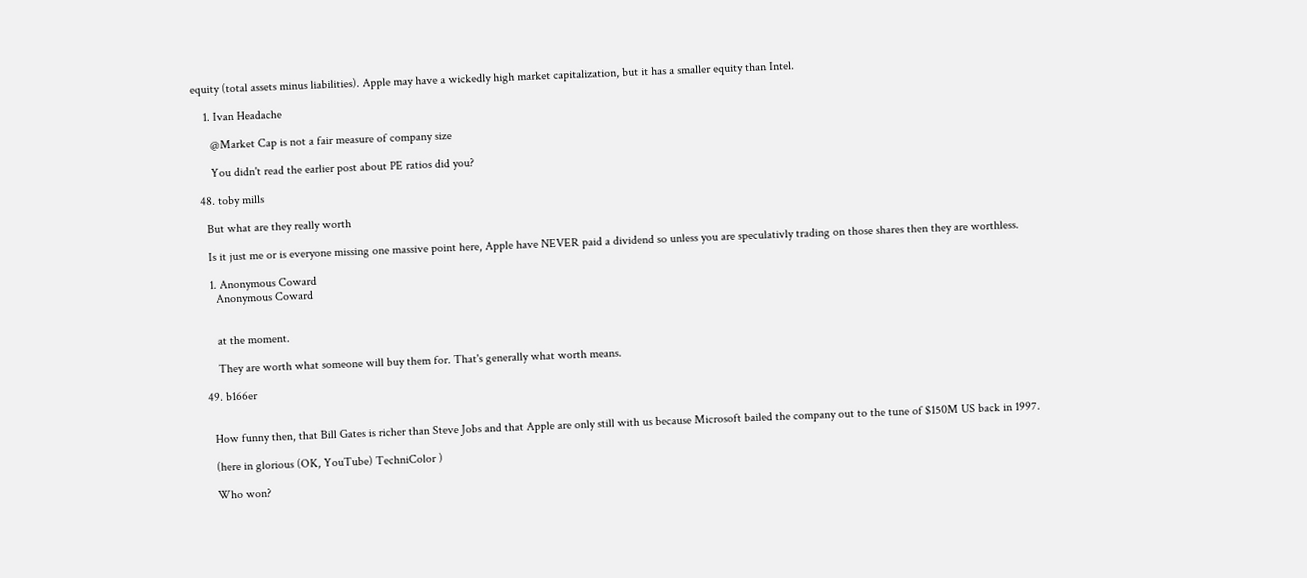equity (total assets minus liabilities). Apple may have a wickedly high market capitalization, but it has a smaller equity than Intel.

    1. Ivan Headache

      @Market Cap is not a fair measure of company size

      You didn't read the earlier post about PE ratios did you?

  48. toby mills

    But what are they really worth

    Is it just me or is everyone missing one massive point here, Apple have NEVER paid a dividend so unless you are speculativly trading on those shares then they are worthless.

    1. Anonymous Coward
      Anonymous Coward


      at the moment.

      They are worth what someone will buy them for. That's generally what worth means.

  49. b166er


    How funny then, that Bill Gates is richer than Steve Jobs and that Apple are only still with us because Microsoft bailed the company out to the tune of $150M US back in 1997.

    (here in glorious (OK, YouTube) TechniColor )

    Who won?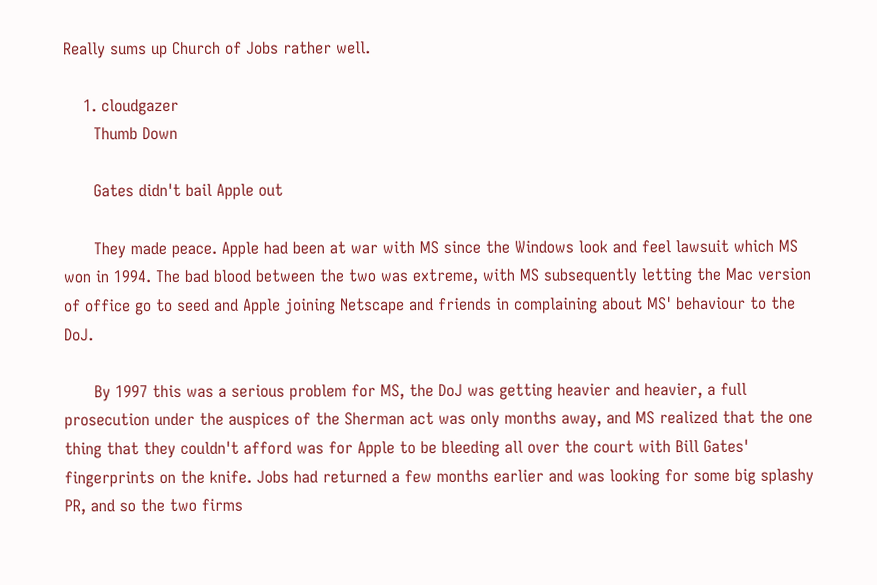Really sums up Church of Jobs rather well.

    1. cloudgazer
      Thumb Down

      Gates didn't bail Apple out

      They made peace. Apple had been at war with MS since the Windows look and feel lawsuit which MS won in 1994. The bad blood between the two was extreme, with MS subsequently letting the Mac version of office go to seed and Apple joining Netscape and friends in complaining about MS' behaviour to the DoJ.

      By 1997 this was a serious problem for MS, the DoJ was getting heavier and heavier, a full prosecution under the auspices of the Sherman act was only months away, and MS realized that the one thing that they couldn't afford was for Apple to be bleeding all over the court with Bill Gates' fingerprints on the knife. Jobs had returned a few months earlier and was looking for some big splashy PR, and so the two firms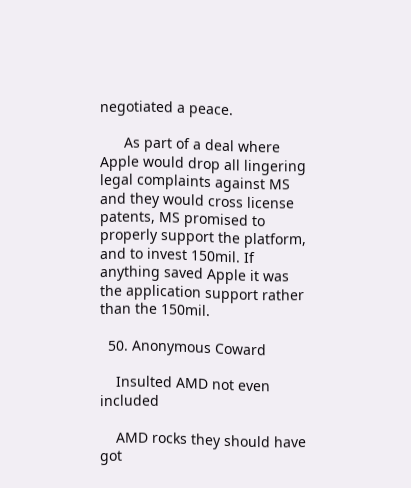negotiated a peace.

      As part of a deal where Apple would drop all lingering legal complaints against MS and they would cross license patents, MS promised to properly support the platform, and to invest 150mil. If anything saved Apple it was the application support rather than the 150mil.

  50. Anonymous Coward

    Insulted AMD not even included

    AMD rocks they should have got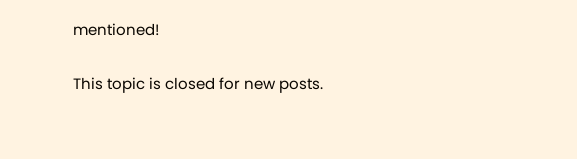mentioned!

This topic is closed for new posts.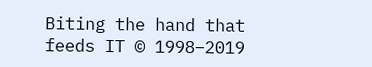Biting the hand that feeds IT © 1998–2019